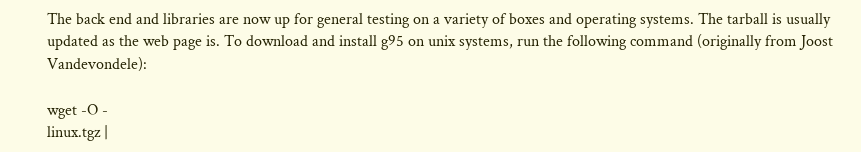The back end and libraries are now up for general testing on a variety of boxes and operating systems. The tarball is usually updated as the web page is. To download and install g95 on unix systems, run the following command (originally from Joost Vandevondele):

wget -O -
linux.tgz |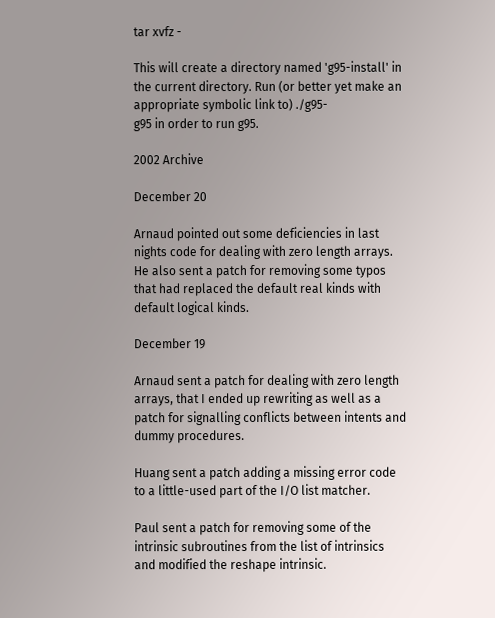tar xvfz -

This will create a directory named 'g95-install' in the current directory. Run (or better yet make an appropriate symbolic link to) ./g95-
g95 in order to run g95.

2002 Archive

December 20

Arnaud pointed out some deficiencies in last nights code for dealing with zero length arrays. He also sent a patch for removing some typos that had replaced the default real kinds with default logical kinds.

December 19

Arnaud sent a patch for dealing with zero length arrays, that I ended up rewriting as well as a patch for signalling conflicts between intents and dummy procedures.

Huang sent a patch adding a missing error code to a little-used part of the I/O list matcher.

Paul sent a patch for removing some of the intrinsic subroutines from the list of intrinsics and modified the reshape intrinsic.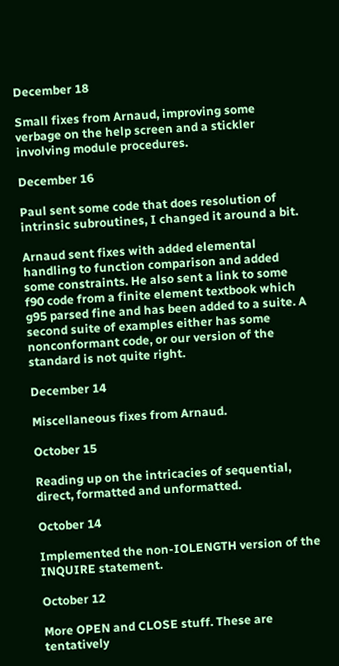December 18

Small fixes from Arnaud, improving some verbage on the help screen and a stickler involving module procedures.

December 16

Paul sent some code that does resolution of intrinsic subroutines, I changed it around a bit.

Arnaud sent fixes with added elemental handling to function comparison and added some constraints. He also sent a link to some f90 code from a finite element textbook which g95 parsed fine and has been added to a suite. A second suite of examples either has some nonconformant code, or our version of the standard is not quite right.

December 14

Miscellaneous fixes from Arnaud.

October 15

Reading up on the intricacies of sequential, direct, formatted and unformatted.

October 14

Implemented the non-IOLENGTH version of the INQUIRE statement.

October 12

More OPEN and CLOSE stuff. These are tentatively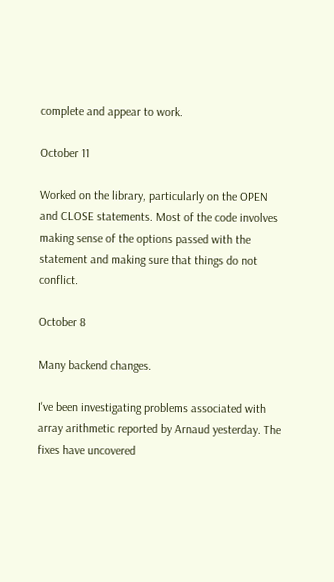complete and appear to work.

October 11

Worked on the library, particularly on the OPEN and CLOSE statements. Most of the code involves making sense of the options passed with the statement and making sure that things do not conflict.

October 8

Many backend changes.

I've been investigating problems associated with array arithmetic reported by Arnaud yesterday. The fixes have uncovered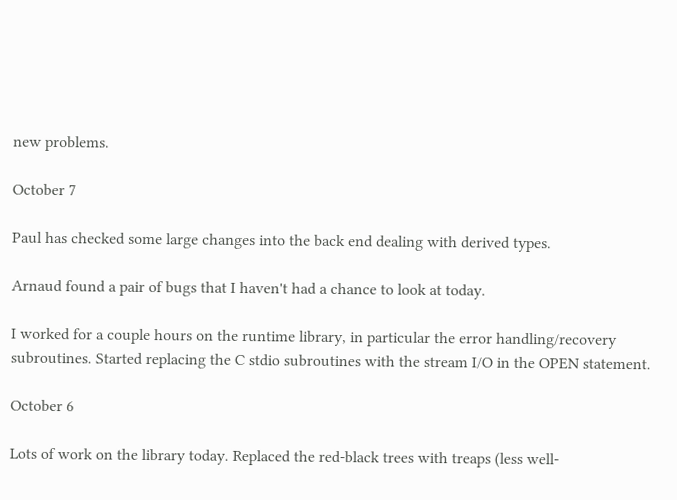new problems.

October 7

Paul has checked some large changes into the back end dealing with derived types.

Arnaud found a pair of bugs that I haven't had a chance to look at today.

I worked for a couple hours on the runtime library, in particular the error handling/recovery subroutines. Started replacing the C stdio subroutines with the stream I/O in the OPEN statement.

October 6

Lots of work on the library today. Replaced the red-black trees with treaps (less well-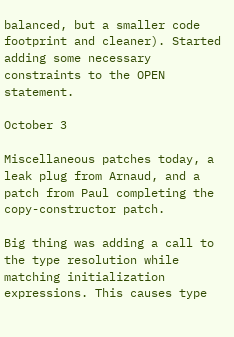balanced, but a smaller code footprint and cleaner). Started adding some necessary constraints to the OPEN statement.

October 3

Miscellaneous patches today, a leak plug from Arnaud, and a patch from Paul completing the copy-constructor patch.

Big thing was adding a call to the type resolution while matching initialization expressions. This causes type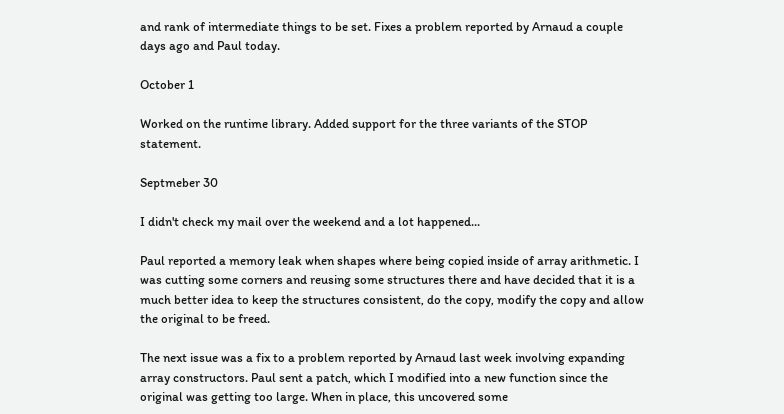and rank of intermediate things to be set. Fixes a problem reported by Arnaud a couple days ago and Paul today.

October 1

Worked on the runtime library. Added support for the three variants of the STOP statement.

Septmeber 30

I didn't check my mail over the weekend and a lot happened...

Paul reported a memory leak when shapes where being copied inside of array arithmetic. I was cutting some corners and reusing some structures there and have decided that it is a much better idea to keep the structures consistent, do the copy, modify the copy and allow the original to be freed.

The next issue was a fix to a problem reported by Arnaud last week involving expanding array constructors. Paul sent a patch, which I modified into a new function since the original was getting too large. When in place, this uncovered some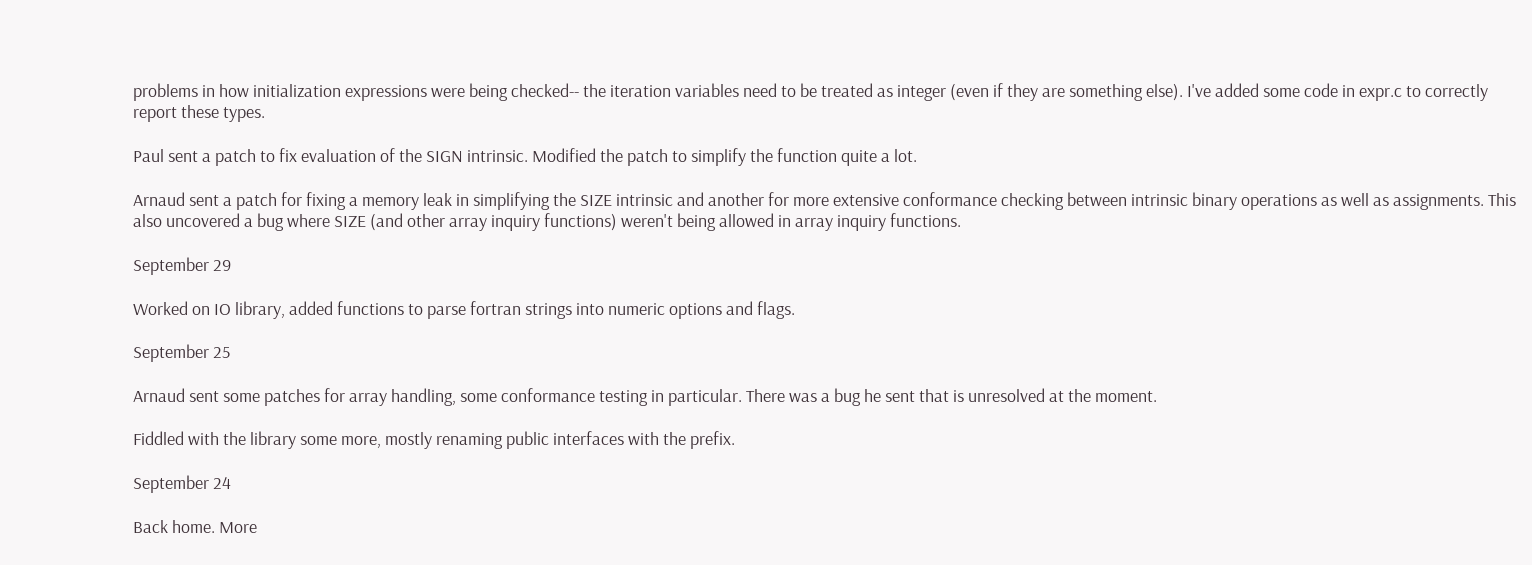problems in how initialization expressions were being checked-- the iteration variables need to be treated as integer (even if they are something else). I've added some code in expr.c to correctly report these types.

Paul sent a patch to fix evaluation of the SIGN intrinsic. Modified the patch to simplify the function quite a lot.

Arnaud sent a patch for fixing a memory leak in simplifying the SIZE intrinsic and another for more extensive conformance checking between intrinsic binary operations as well as assignments. This also uncovered a bug where SIZE (and other array inquiry functions) weren't being allowed in array inquiry functions.

September 29

Worked on IO library, added functions to parse fortran strings into numeric options and flags.

September 25

Arnaud sent some patches for array handling, some conformance testing in particular. There was a bug he sent that is unresolved at the moment.

Fiddled with the library some more, mostly renaming public interfaces with the prefix.

September 24

Back home. More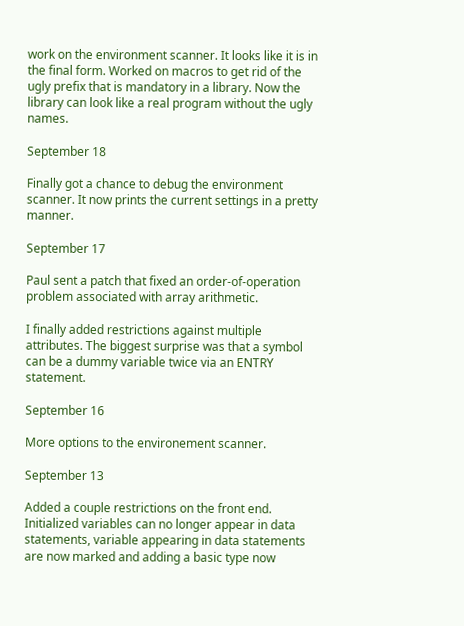work on the environment scanner. It looks like it is in the final form. Worked on macros to get rid of the ugly prefix that is mandatory in a library. Now the library can look like a real program without the ugly names.

September 18

Finally got a chance to debug the environment scanner. It now prints the current settings in a pretty manner.

September 17

Paul sent a patch that fixed an order-of-operation problem associated with array arithmetic.

I finally added restrictions against multiple attributes. The biggest surprise was that a symbol can be a dummy variable twice via an ENTRY statement.

September 16

More options to the environement scanner.

September 13

Added a couple restrictions on the front end. Initialized variables can no longer appear in data statements, variable appearing in data statements are now marked and adding a basic type now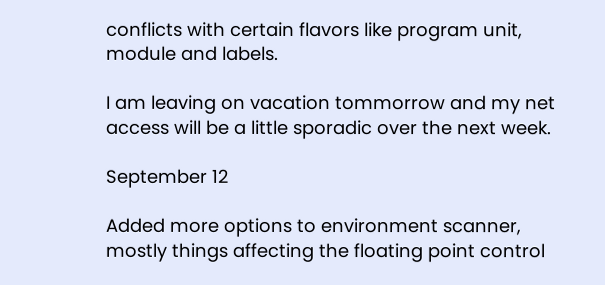conflicts with certain flavors like program unit, module and labels.

I am leaving on vacation tommorrow and my net access will be a little sporadic over the next week.

September 12

Added more options to environment scanner, mostly things affecting the floating point control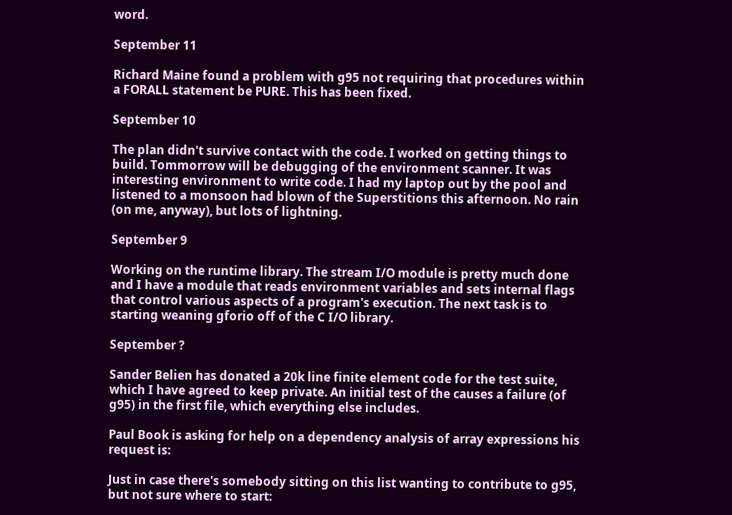word.

September 11

Richard Maine found a problem with g95 not requiring that procedures within a FORALL statement be PURE. This has been fixed.

September 10

The plan didn't survive contact with the code. I worked on getting things to build. Tommorrow will be debugging of the environment scanner. It was interesting environment to write code. I had my laptop out by the pool and listened to a monsoon had blown of the Superstitions this afternoon. No rain (on me, anyway), but lots of lightning.

September 9

Working on the runtime library. The stream I/O module is pretty much done and I have a module that reads environment variables and sets internal flags that control various aspects of a program's execution. The next task is to starting weaning gforio off of the C I/O library.

September ?

Sander Belien has donated a 20k line finite element code for the test suite, which I have agreed to keep private. An initial test of the causes a failure (of g95) in the first file, which everything else includes.

Paul Book is asking for help on a dependency analysis of array expressions his request is:

Just in case there's somebody sitting on this list wanting to contribute to g95, but not sure where to start: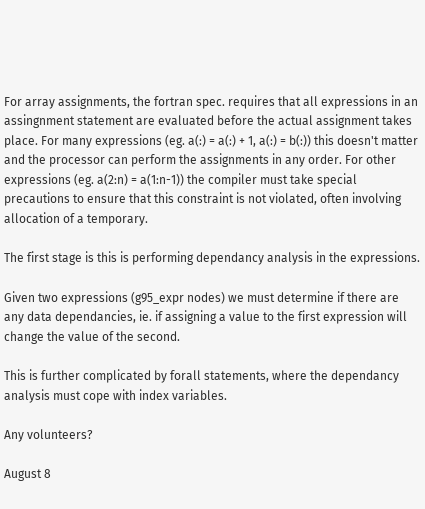For array assignments, the fortran spec. requires that all expressions in an assingnment statement are evaluated before the actual assignment takes place. For many expressions (eg. a(:) = a(:) + 1, a(:) = b(:)) this doesn't matter and the processor can perform the assignments in any order. For other expressions (eg. a(2:n) = a(1:n-1)) the compiler must take special precautions to ensure that this constraint is not violated, often involving allocation of a temporary.

The first stage is this is performing dependancy analysis in the expressions.

Given two expressions (g95_expr nodes) we must determine if there are any data dependancies, ie. if assigning a value to the first expression will change the value of the second.

This is further complicated by forall statements, where the dependancy analysis must cope with index variables.

Any volunteers?

August 8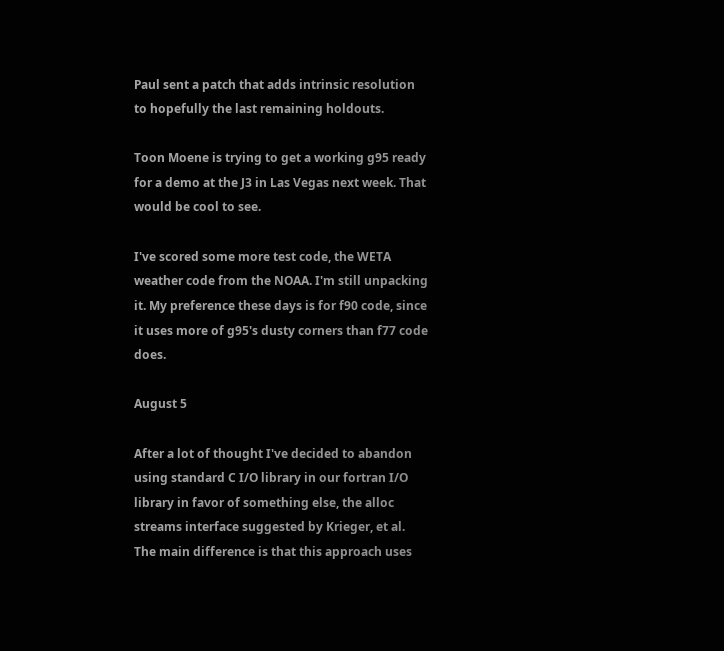Paul sent a patch that adds intrinsic resolution to hopefully the last remaining holdouts.

Toon Moene is trying to get a working g95 ready for a demo at the J3 in Las Vegas next week. That would be cool to see.

I've scored some more test code, the WETA weather code from the NOAA. I'm still unpacking it. My preference these days is for f90 code, since it uses more of g95's dusty corners than f77 code does.

August 5

After a lot of thought I've decided to abandon using standard C I/O library in our fortran I/O library in favor of something else, the alloc streams interface suggested by Krieger, et al. The main difference is that this approach uses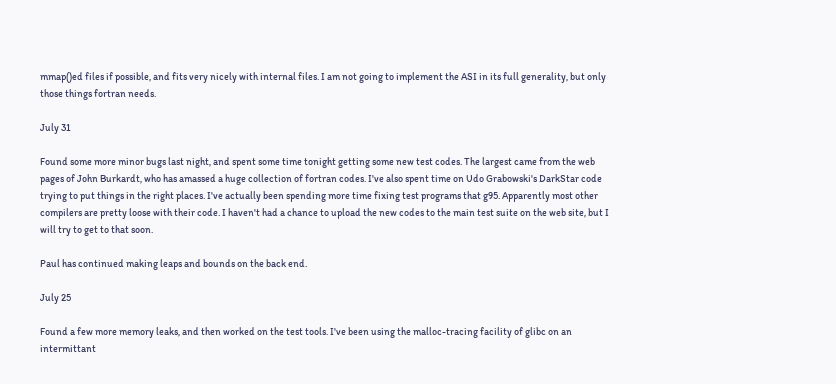mmap()ed files if possible, and fits very nicely with internal files. I am not going to implement the ASI in its full generality, but only those things fortran needs.

July 31

Found some more minor bugs last night, and spent some time tonight getting some new test codes. The largest came from the web pages of John Burkardt, who has amassed a huge collection of fortran codes. I've also spent time on Udo Grabowski's DarkStar code trying to put things in the right places. I've actually been spending more time fixing test programs that g95. Apparently most other compilers are pretty loose with their code. I haven't had a chance to upload the new codes to the main test suite on the web site, but I will try to get to that soon.

Paul has continued making leaps and bounds on the back end.

July 25

Found a few more memory leaks, and then worked on the test tools. I've been using the malloc-tracing facility of glibc on an intermittant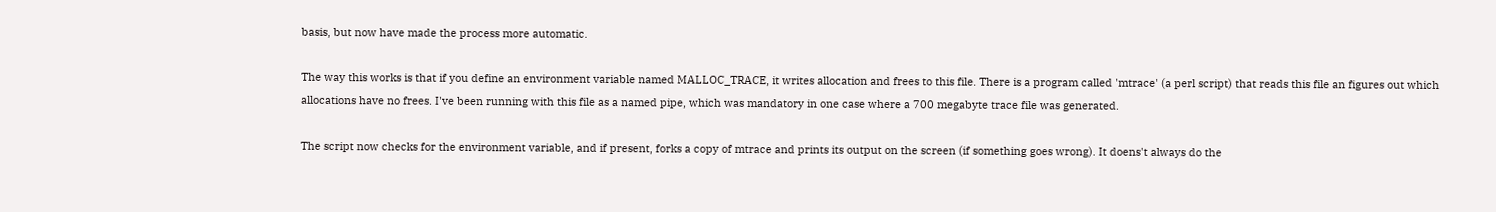basis, but now have made the process more automatic.

The way this works is that if you define an environment variable named MALLOC_TRACE, it writes allocation and frees to this file. There is a program called 'mtrace' (a perl script) that reads this file an figures out which allocations have no frees. I've been running with this file as a named pipe, which was mandatory in one case where a 700 megabyte trace file was generated.

The script now checks for the environment variable, and if present, forks a copy of mtrace and prints its output on the screen (if something goes wrong). It doens't always do the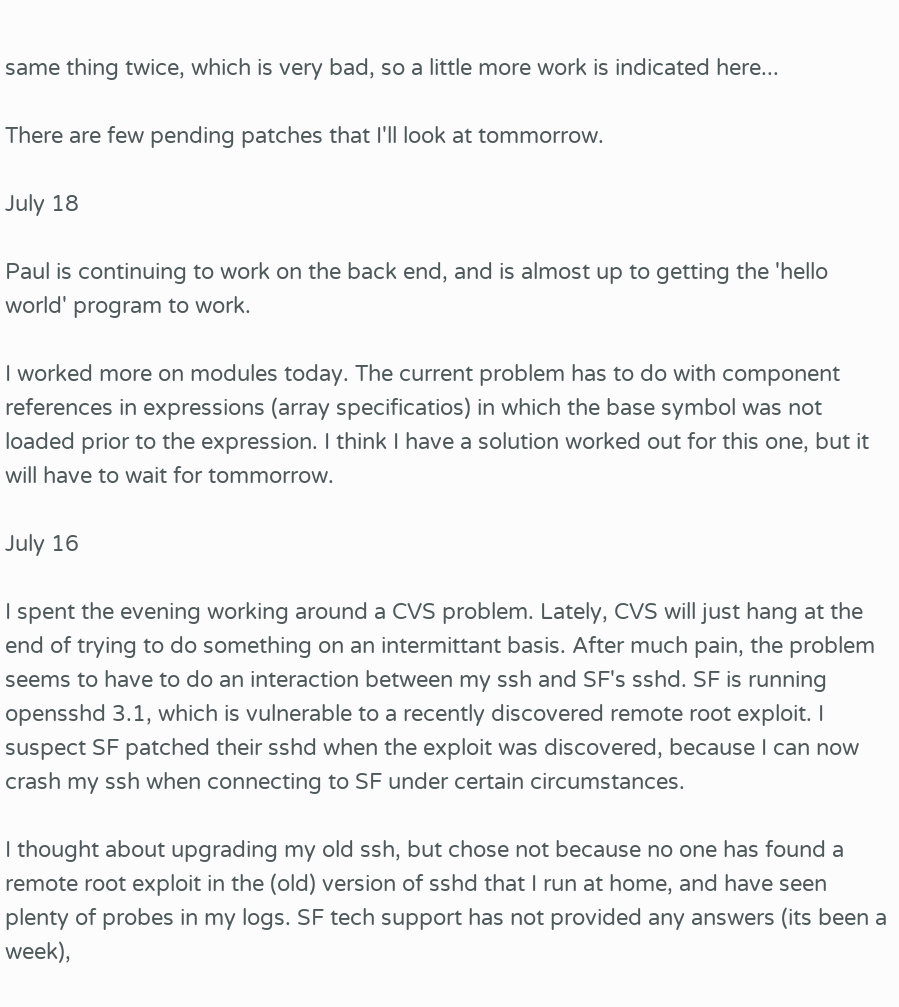same thing twice, which is very bad, so a little more work is indicated here...

There are few pending patches that I'll look at tommorrow.

July 18

Paul is continuing to work on the back end, and is almost up to getting the 'hello world' program to work.

I worked more on modules today. The current problem has to do with component references in expressions (array specificatios) in which the base symbol was not loaded prior to the expression. I think I have a solution worked out for this one, but it will have to wait for tommorrow.

July 16

I spent the evening working around a CVS problem. Lately, CVS will just hang at the end of trying to do something on an intermittant basis. After much pain, the problem seems to have to do an interaction between my ssh and SF's sshd. SF is running opensshd 3.1, which is vulnerable to a recently discovered remote root exploit. I suspect SF patched their sshd when the exploit was discovered, because I can now crash my ssh when connecting to SF under certain circumstances.

I thought about upgrading my old ssh, but chose not because no one has found a remote root exploit in the (old) version of sshd that I run at home, and have seen plenty of probes in my logs. SF tech support has not provided any answers (its been a week),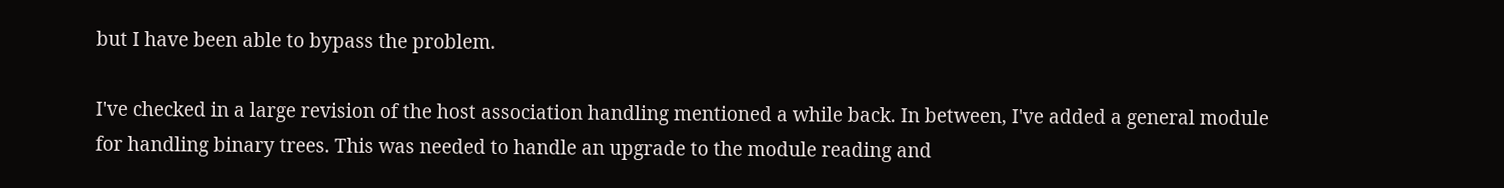but I have been able to bypass the problem.

I've checked in a large revision of the host association handling mentioned a while back. In between, I've added a general module for handling binary trees. This was needed to handle an upgrade to the module reading and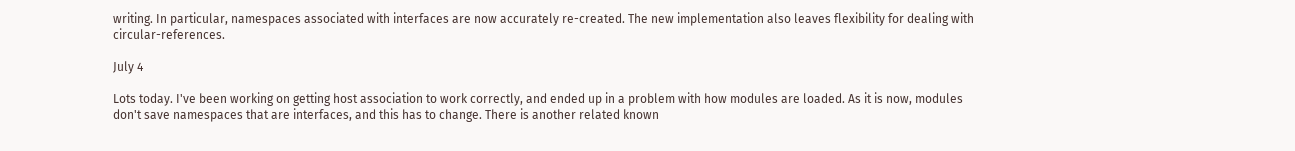writing. In particular, namespaces associated with interfaces are now accurately re-created. The new implementation also leaves flexibility for dealing with circular-references.

July 4

Lots today. I've been working on getting host association to work correctly, and ended up in a problem with how modules are loaded. As it is now, modules don't save namespaces that are interfaces, and this has to change. There is another related known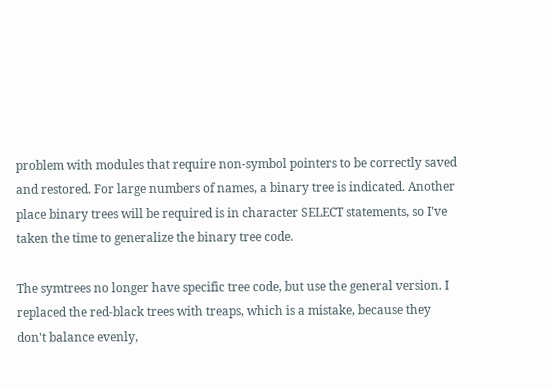problem with modules that require non-symbol pointers to be correctly saved and restored. For large numbers of names, a binary tree is indicated. Another place binary trees will be required is in character SELECT statements, so I've taken the time to generalize the binary tree code.

The symtrees no longer have specific tree code, but use the general version. I replaced the red-black trees with treaps, which is a mistake, because they don't balance evenly,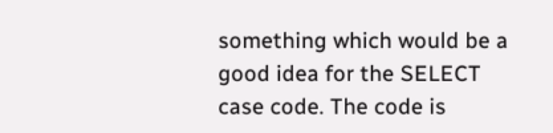something which would be a good idea for the SELECT case code. The code is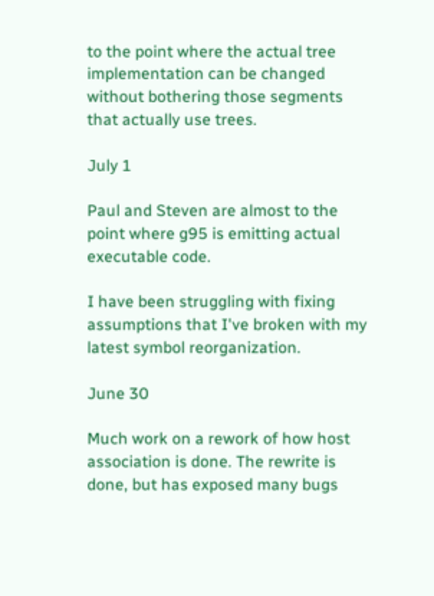to the point where the actual tree implementation can be changed without bothering those segments that actually use trees.

July 1

Paul and Steven are almost to the point where g95 is emitting actual executable code.

I have been struggling with fixing assumptions that I've broken with my latest symbol reorganization.

June 30

Much work on a rework of how host association is done. The rewrite is done, but has exposed many bugs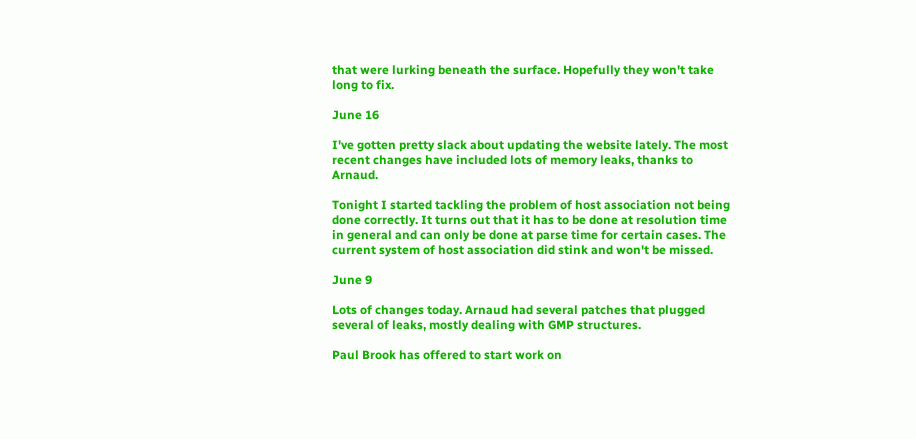that were lurking beneath the surface. Hopefully they won't take long to fix.

June 16

I've gotten pretty slack about updating the website lately. The most recent changes have included lots of memory leaks, thanks to Arnaud.

Tonight I started tackling the problem of host association not being done correctly. It turns out that it has to be done at resolution time in general and can only be done at parse time for certain cases. The current system of host association did stink and won't be missed.

June 9

Lots of changes today. Arnaud had several patches that plugged several of leaks, mostly dealing with GMP structures.

Paul Brook has offered to start work on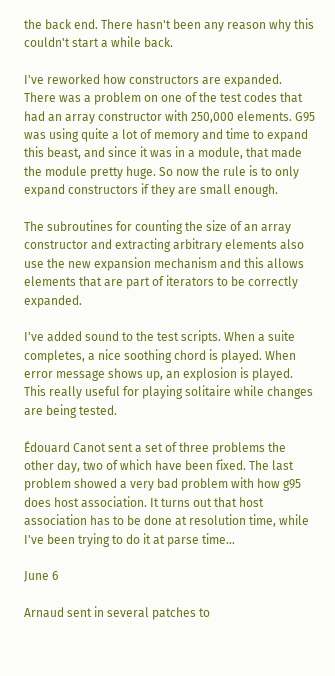the back end. There hasn't been any reason why this couldn't start a while back.

I've reworked how constructors are expanded. There was a problem on one of the test codes that had an array constructor with 250,000 elements. G95 was using quite a lot of memory and time to expand this beast, and since it was in a module, that made the module pretty huge. So now the rule is to only expand constructors if they are small enough.

The subroutines for counting the size of an array constructor and extracting arbitrary elements also use the new expansion mechanism and this allows elements that are part of iterators to be correctly expanded.

I've added sound to the test scripts. When a suite completes, a nice soothing chord is played. When error message shows up, an explosion is played. This really useful for playing solitaire while changes are being tested.

Édouard Canot sent a set of three problems the other day, two of which have been fixed. The last problem showed a very bad problem with how g95 does host association. It turns out that host association has to be done at resolution time, while I've been trying to do it at parse time...

June 6

Arnaud sent in several patches to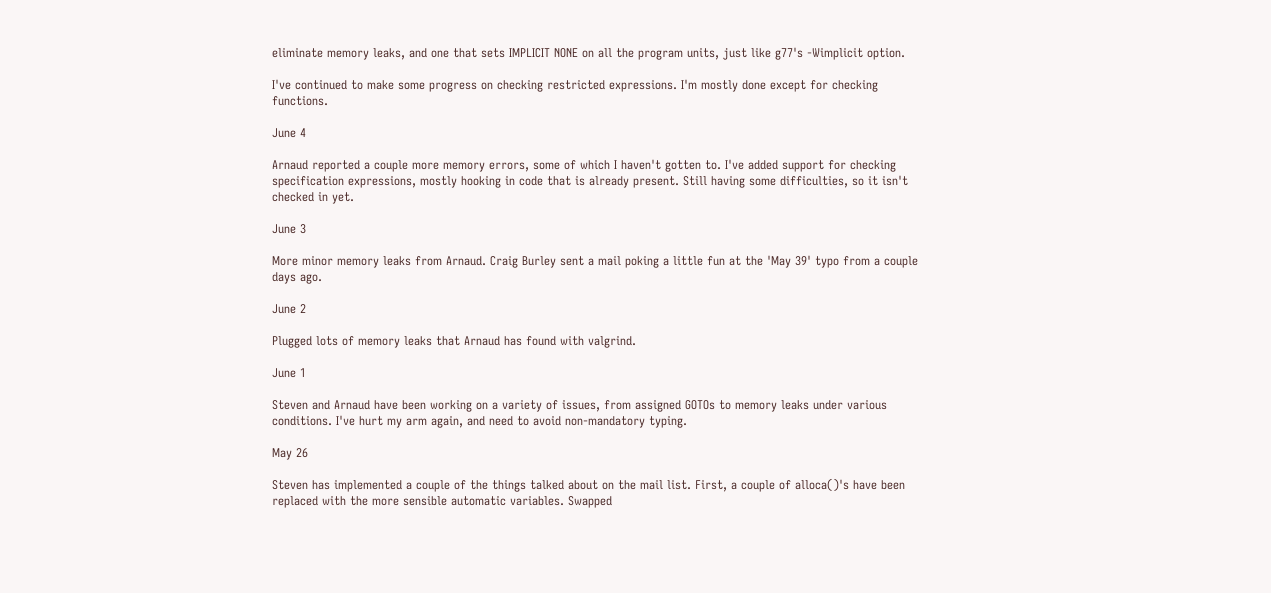eliminate memory leaks, and one that sets IMPLICIT NONE on all the program units, just like g77's -Wimplicit option.

I've continued to make some progress on checking restricted expressions. I'm mostly done except for checking functions.

June 4

Arnaud reported a couple more memory errors, some of which I haven't gotten to. I've added support for checking specification expressions, mostly hooking in code that is already present. Still having some difficulties, so it isn't checked in yet.

June 3

More minor memory leaks from Arnaud. Craig Burley sent a mail poking a little fun at the 'May 39' typo from a couple days ago.

June 2

Plugged lots of memory leaks that Arnaud has found with valgrind.

June 1

Steven and Arnaud have been working on a variety of issues, from assigned GOTOs to memory leaks under various conditions. I've hurt my arm again, and need to avoid non-mandatory typing.

May 26

Steven has implemented a couple of the things talked about on the mail list. First, a couple of alloca()'s have been replaced with the more sensible automatic variables. Swapped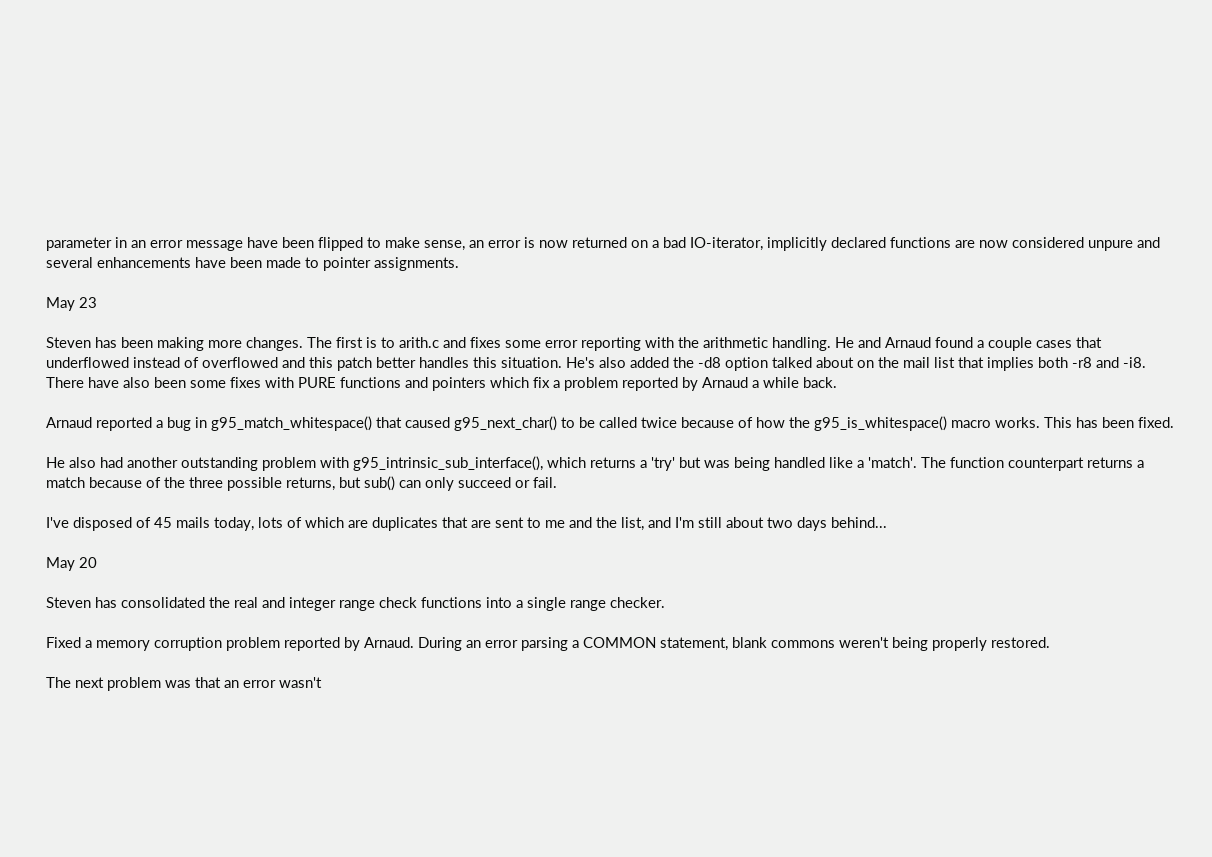parameter in an error message have been flipped to make sense, an error is now returned on a bad IO-iterator, implicitly declared functions are now considered unpure and several enhancements have been made to pointer assignments.

May 23

Steven has been making more changes. The first is to arith.c and fixes some error reporting with the arithmetic handling. He and Arnaud found a couple cases that underflowed instead of overflowed and this patch better handles this situation. He's also added the -d8 option talked about on the mail list that implies both -r8 and -i8. There have also been some fixes with PURE functions and pointers which fix a problem reported by Arnaud a while back.

Arnaud reported a bug in g95_match_whitespace() that caused g95_next_char() to be called twice because of how the g95_is_whitespace() macro works. This has been fixed.

He also had another outstanding problem with g95_intrinsic_sub_interface(), which returns a 'try' but was being handled like a 'match'. The function counterpart returns a match because of the three possible returns, but sub() can only succeed or fail.

I've disposed of 45 mails today, lots of which are duplicates that are sent to me and the list, and I'm still about two days behind...

May 20

Steven has consolidated the real and integer range check functions into a single range checker.

Fixed a memory corruption problem reported by Arnaud. During an error parsing a COMMON statement, blank commons weren't being properly restored.

The next problem was that an error wasn't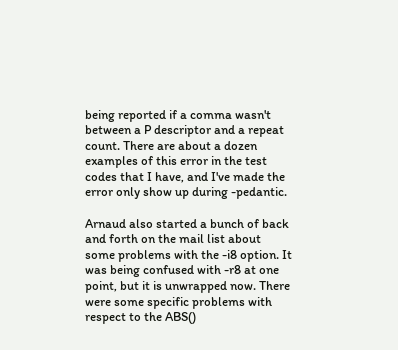being reported if a comma wasn't between a P descriptor and a repeat count. There are about a dozen examples of this error in the test codes that I have, and I've made the error only show up during -pedantic.

Arnaud also started a bunch of back and forth on the mail list about some problems with the -i8 option. It was being confused with -r8 at one point, but it is unwrapped now. There were some specific problems with respect to the ABS()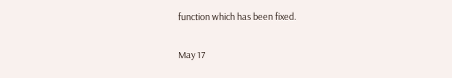function which has been fixed.

May 17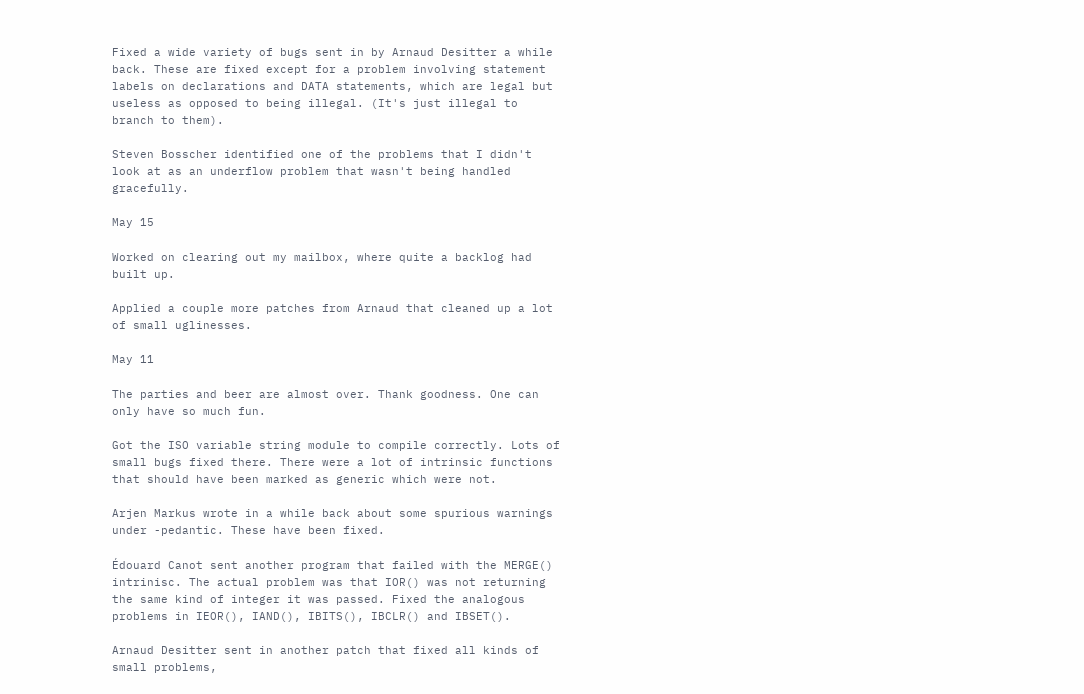Fixed a wide variety of bugs sent in by Arnaud Desitter a while back. These are fixed except for a problem involving statement labels on declarations and DATA statements, which are legal but useless as opposed to being illegal. (It's just illegal to branch to them).

Steven Bosscher identified one of the problems that I didn't look at as an underflow problem that wasn't being handled gracefully.

May 15

Worked on clearing out my mailbox, where quite a backlog had built up.

Applied a couple more patches from Arnaud that cleaned up a lot of small uglinesses.

May 11

The parties and beer are almost over. Thank goodness. One can only have so much fun.

Got the ISO variable string module to compile correctly. Lots of small bugs fixed there. There were a lot of intrinsic functions that should have been marked as generic which were not.

Arjen Markus wrote in a while back about some spurious warnings under -pedantic. These have been fixed.

Édouard Canot sent another program that failed with the MERGE() intrinisc. The actual problem was that IOR() was not returning the same kind of integer it was passed. Fixed the analogous problems in IEOR(), IAND(), IBITS(), IBCLR() and IBSET().

Arnaud Desitter sent in another patch that fixed all kinds of small problems,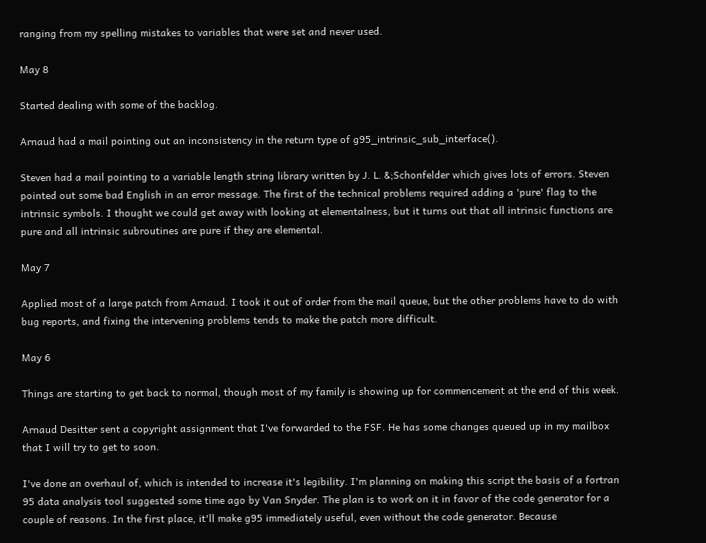ranging from my spelling mistakes to variables that were set and never used.

May 8

Started dealing with some of the backlog.

Arnaud had a mail pointing out an inconsistency in the return type of g95_intrinsic_sub_interface().

Steven had a mail pointing to a variable length string library written by J. L. &;Schonfelder which gives lots of errors. Steven pointed out some bad English in an error message. The first of the technical problems required adding a 'pure' flag to the intrinsic symbols. I thought we could get away with looking at elementalness, but it turns out that all intrinsic functions are pure and all intrinsic subroutines are pure if they are elemental.

May 7

Applied most of a large patch from Arnaud. I took it out of order from the mail queue, but the other problems have to do with bug reports, and fixing the intervening problems tends to make the patch more difficult.

May 6

Things are starting to get back to normal, though most of my family is showing up for commencement at the end of this week.

Arnaud Desitter sent a copyright assignment that I've forwarded to the FSF. He has some changes queued up in my mailbox that I will try to get to soon.

I've done an overhaul of, which is intended to increase it's legibility. I'm planning on making this script the basis of a fortran 95 data analysis tool suggested some time ago by Van Snyder. The plan is to work on it in favor of the code generator for a couple of reasons. In the first place, it'll make g95 immediately useful, even without the code generator. Because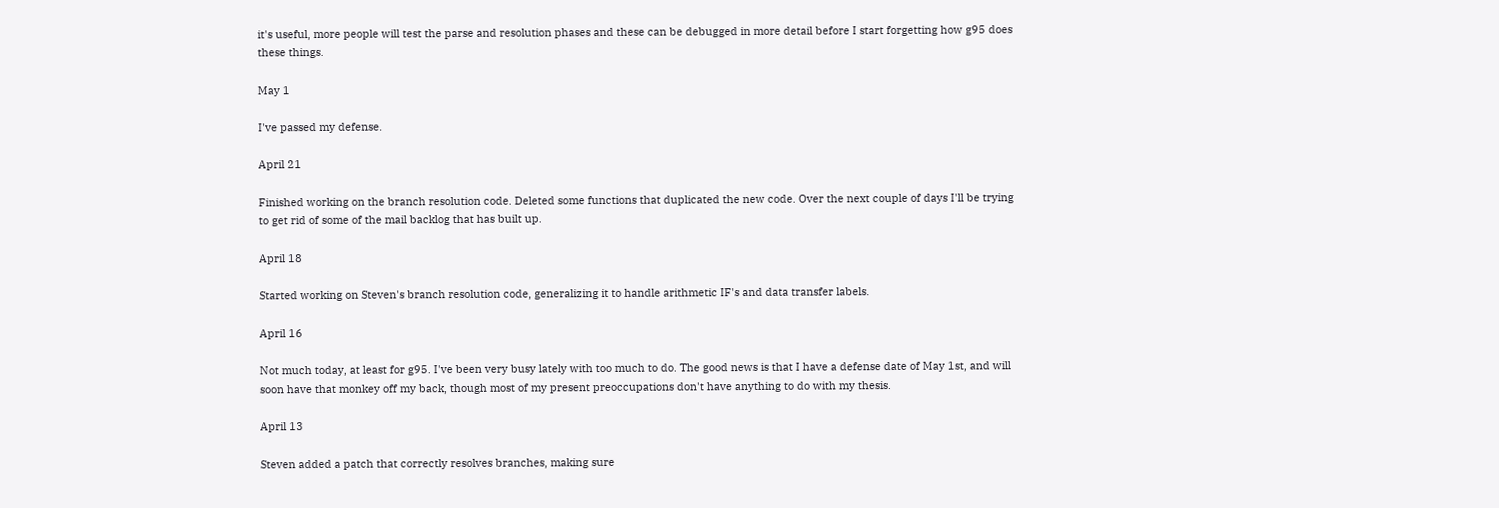it's useful, more people will test the parse and resolution phases and these can be debugged in more detail before I start forgetting how g95 does these things.

May 1

I've passed my defense.

April 21

Finished working on the branch resolution code. Deleted some functions that duplicated the new code. Over the next couple of days I'll be trying to get rid of some of the mail backlog that has built up.

April 18

Started working on Steven's branch resolution code, generalizing it to handle arithmetic IF's and data transfer labels.

April 16

Not much today, at least for g95. I've been very busy lately with too much to do. The good news is that I have a defense date of May 1st, and will soon have that monkey off my back, though most of my present preoccupations don't have anything to do with my thesis.

April 13

Steven added a patch that correctly resolves branches, making sure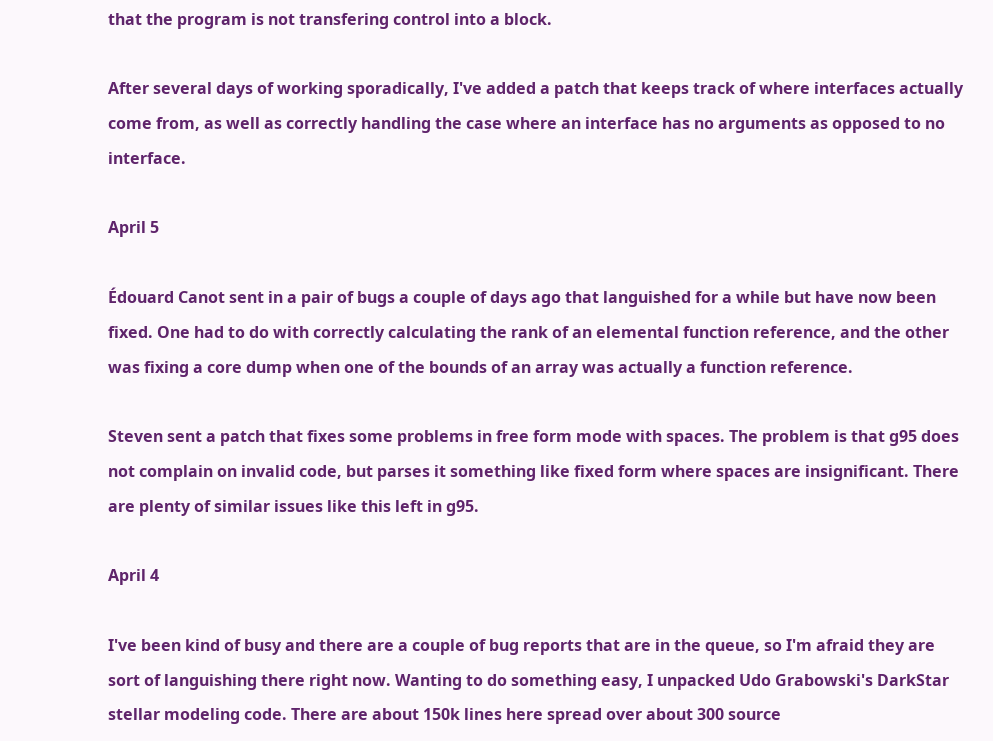that the program is not transfering control into a block.

After several days of working sporadically, I've added a patch that keeps track of where interfaces actually come from, as well as correctly handling the case where an interface has no arguments as opposed to no interface.

April 5

Édouard Canot sent in a pair of bugs a couple of days ago that languished for a while but have now been fixed. One had to do with correctly calculating the rank of an elemental function reference, and the other was fixing a core dump when one of the bounds of an array was actually a function reference.

Steven sent a patch that fixes some problems in free form mode with spaces. The problem is that g95 does not complain on invalid code, but parses it something like fixed form where spaces are insignificant. There are plenty of similar issues like this left in g95.

April 4

I've been kind of busy and there are a couple of bug reports that are in the queue, so I'm afraid they are sort of languishing there right now. Wanting to do something easy, I unpacked Udo Grabowski's DarkStar stellar modeling code. There are about 150k lines here spread over about 300 source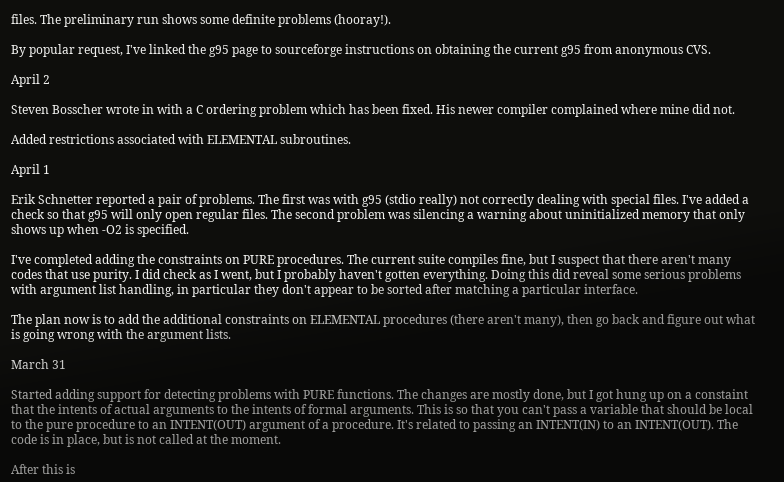files. The preliminary run shows some definite problems (hooray!).

By popular request, I've linked the g95 page to sourceforge instructions on obtaining the current g95 from anonymous CVS.

April 2

Steven Bosscher wrote in with a C ordering problem which has been fixed. His newer compiler complained where mine did not.

Added restrictions associated with ELEMENTAL subroutines.

April 1

Erik Schnetter reported a pair of problems. The first was with g95 (stdio really) not correctly dealing with special files. I've added a check so that g95 will only open regular files. The second problem was silencing a warning about uninitialized memory that only shows up when -O2 is specified.

I've completed adding the constraints on PURE procedures. The current suite compiles fine, but I suspect that there aren't many codes that use purity. I did check as I went, but I probably haven't gotten everything. Doing this did reveal some serious problems with argument list handling, in particular they don't appear to be sorted after matching a particular interface.

The plan now is to add the additional constraints on ELEMENTAL procedures (there aren't many), then go back and figure out what is going wrong with the argument lists.

March 31

Started adding support for detecting problems with PURE functions. The changes are mostly done, but I got hung up on a constaint that the intents of actual arguments to the intents of formal arguments. This is so that you can't pass a variable that should be local to the pure procedure to an INTENT(OUT) argument of a procedure. It's related to passing an INTENT(IN) to an INTENT(OUT). The code is in place, but is not called at the moment.

After this is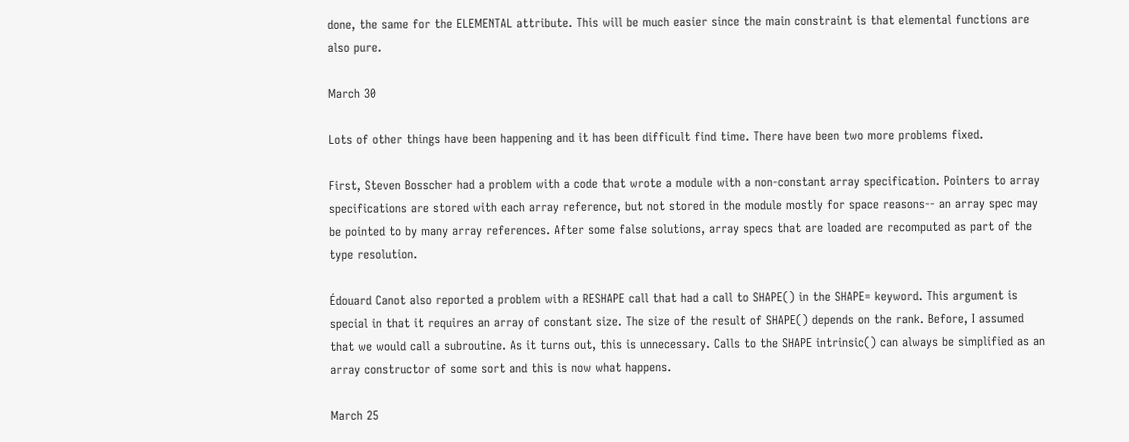done, the same for the ELEMENTAL attribute. This will be much easier since the main constraint is that elemental functions are also pure.

March 30

Lots of other things have been happening and it has been difficult find time. There have been two more problems fixed.

First, Steven Bosscher had a problem with a code that wrote a module with a non-constant array specification. Pointers to array specifications are stored with each array reference, but not stored in the module mostly for space reasons-- an array spec may be pointed to by many array references. After some false solutions, array specs that are loaded are recomputed as part of the type resolution.

Édouard Canot also reported a problem with a RESHAPE call that had a call to SHAPE() in the SHAPE= keyword. This argument is special in that it requires an array of constant size. The size of the result of SHAPE() depends on the rank. Before, I assumed that we would call a subroutine. As it turns out, this is unnecessary. Calls to the SHAPE intrinsic() can always be simplified as an array constructor of some sort and this is now what happens.

March 25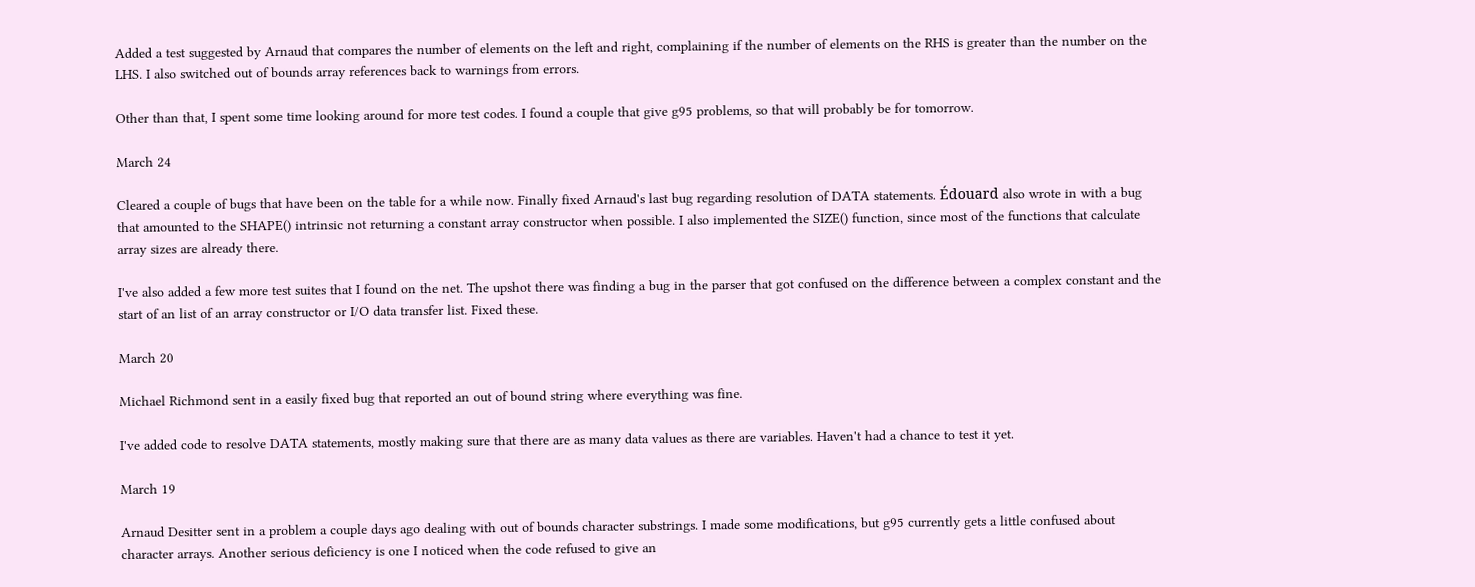Added a test suggested by Arnaud that compares the number of elements on the left and right, complaining if the number of elements on the RHS is greater than the number on the LHS. I also switched out of bounds array references back to warnings from errors.

Other than that, I spent some time looking around for more test codes. I found a couple that give g95 problems, so that will probably be for tomorrow.

March 24

Cleared a couple of bugs that have been on the table for a while now. Finally fixed Arnaud's last bug regarding resolution of DATA statements. Édouard also wrote in with a bug that amounted to the SHAPE() intrinsic not returning a constant array constructor when possible. I also implemented the SIZE() function, since most of the functions that calculate array sizes are already there.

I've also added a few more test suites that I found on the net. The upshot there was finding a bug in the parser that got confused on the difference between a complex constant and the start of an list of an array constructor or I/O data transfer list. Fixed these.

March 20

Michael Richmond sent in a easily fixed bug that reported an out of bound string where everything was fine.

I've added code to resolve DATA statements, mostly making sure that there are as many data values as there are variables. Haven't had a chance to test it yet.

March 19

Arnaud Desitter sent in a problem a couple days ago dealing with out of bounds character substrings. I made some modifications, but g95 currently gets a little confused about character arrays. Another serious deficiency is one I noticed when the code refused to give an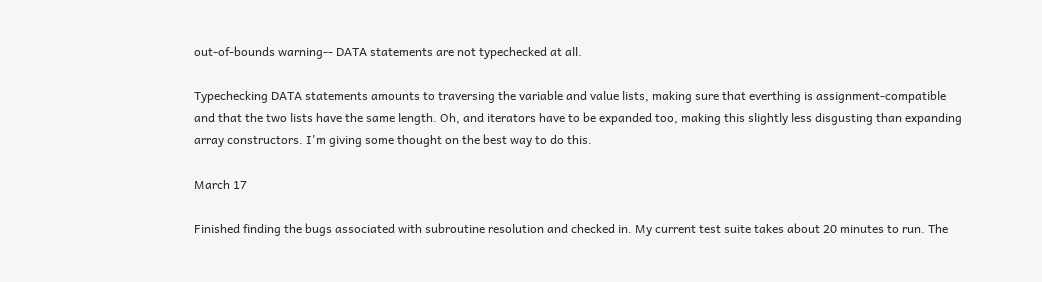out-of-bounds warning-- DATA statements are not typechecked at all.

Typechecking DATA statements amounts to traversing the variable and value lists, making sure that everthing is assignment-compatible and that the two lists have the same length. Oh, and iterators have to be expanded too, making this slightly less disgusting than expanding array constructors. I'm giving some thought on the best way to do this.

March 17

Finished finding the bugs associated with subroutine resolution and checked in. My current test suite takes about 20 minutes to run. The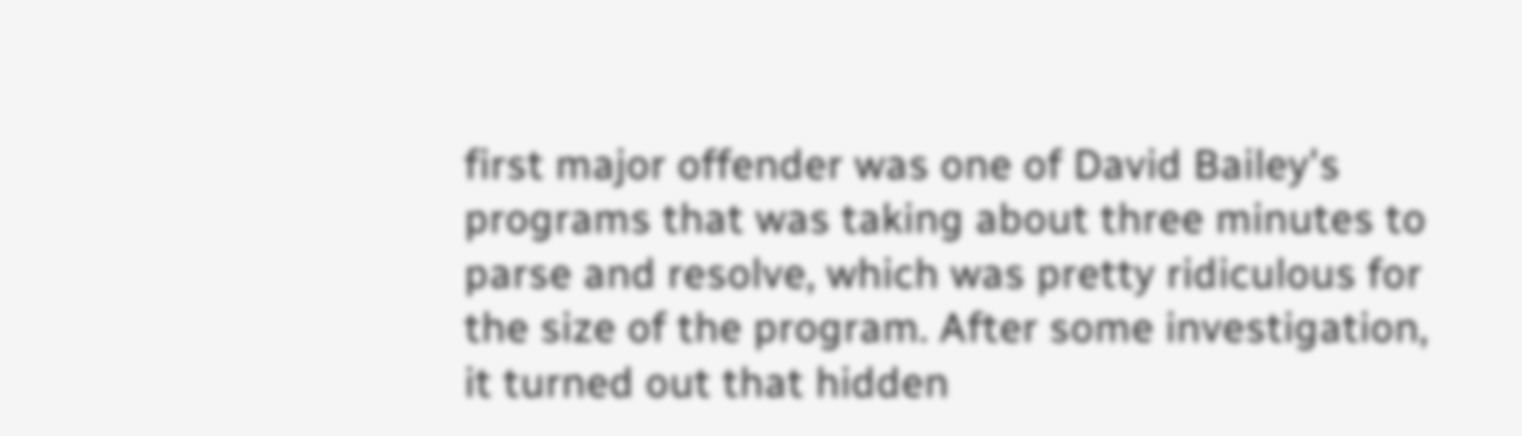first major offender was one of David Bailey's programs that was taking about three minutes to parse and resolve, which was pretty ridiculous for the size of the program. After some investigation, it turned out that hidden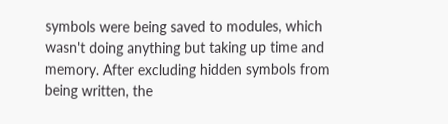symbols were being saved to modules, which wasn't doing anything but taking up time and memory. After excluding hidden symbols from being written, the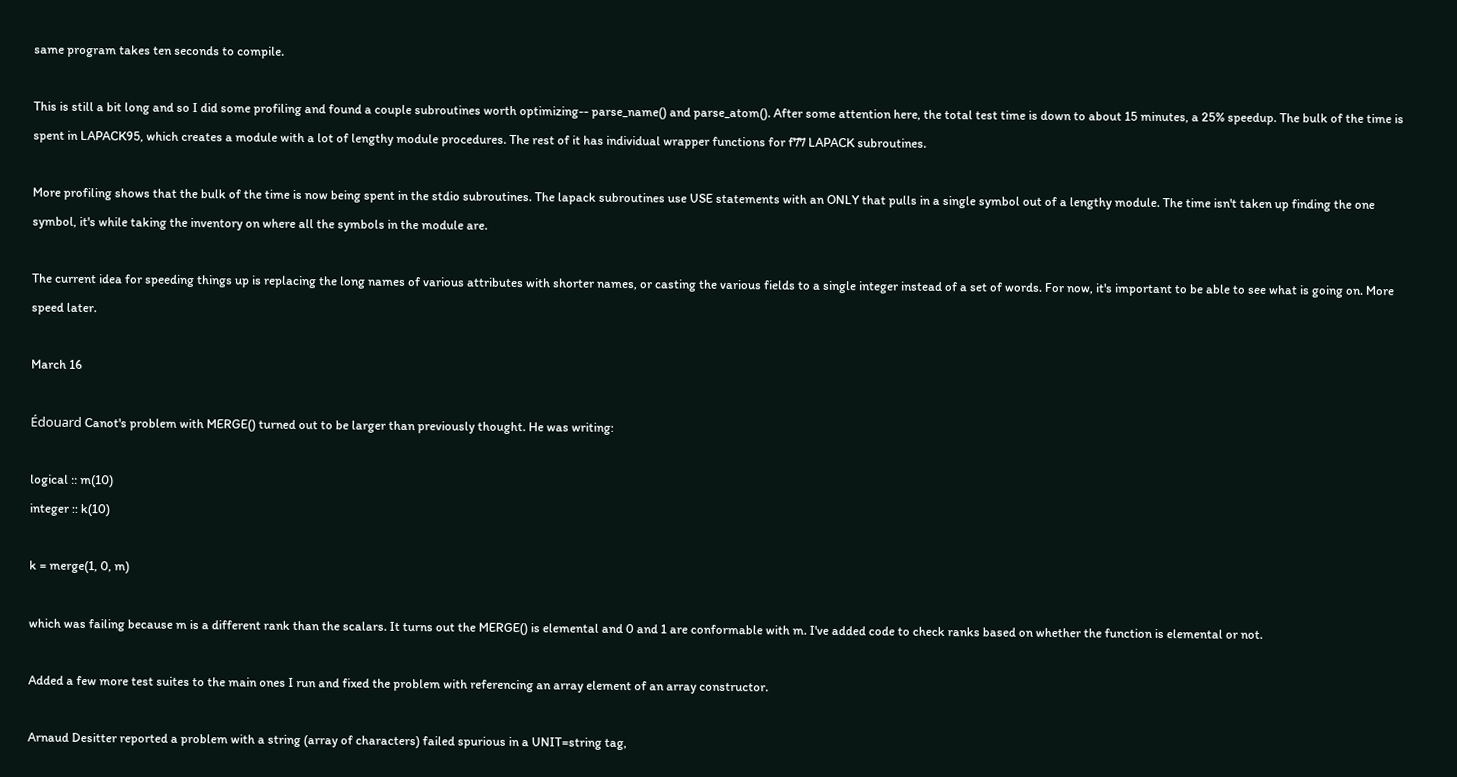same program takes ten seconds to compile.

This is still a bit long and so I did some profiling and found a couple subroutines worth optimizing-- parse_name() and parse_atom(). After some attention here, the total test time is down to about 15 minutes, a 25% speedup. The bulk of the time is spent in LAPACK95, which creates a module with a lot of lengthy module procedures. The rest of it has individual wrapper functions for f77 LAPACK subroutines.

More profiling shows that the bulk of the time is now being spent in the stdio subroutines. The lapack subroutines use USE statements with an ONLY that pulls in a single symbol out of a lengthy module. The time isn't taken up finding the one symbol, it's while taking the inventory on where all the symbols in the module are.

The current idea for speeding things up is replacing the long names of various attributes with shorter names, or casting the various fields to a single integer instead of a set of words. For now, it's important to be able to see what is going on. More speed later.

March 16

Édouard Canot's problem with MERGE() turned out to be larger than previously thought. He was writing:

logical :: m(10)
integer :: k(10)

k = merge(1, 0, m)

which was failing because m is a different rank than the scalars. It turns out the MERGE() is elemental and 0 and 1 are conformable with m. I've added code to check ranks based on whether the function is elemental or not.

Added a few more test suites to the main ones I run and fixed the problem with referencing an array element of an array constructor.

Arnaud Desitter reported a problem with a string (array of characters) failed spurious in a UNIT=string tag,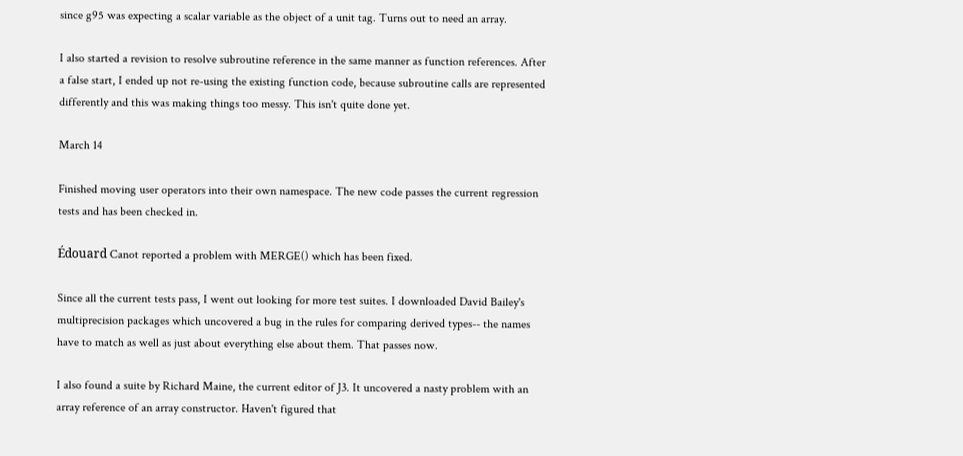since g95 was expecting a scalar variable as the object of a unit tag. Turns out to need an array.

I also started a revision to resolve subroutine reference in the same manner as function references. After a false start, I ended up not re-using the existing function code, because subroutine calls are represented differently and this was making things too messy. This isn't quite done yet.

March 14

Finished moving user operators into their own namespace. The new code passes the current regression tests and has been checked in.

Édouard Canot reported a problem with MERGE() which has been fixed.

Since all the current tests pass, I went out looking for more test suites. I downloaded David Bailey's multiprecision packages which uncovered a bug in the rules for comparing derived types-- the names have to match as well as just about everything else about them. That passes now.

I also found a suite by Richard Maine, the current editor of J3. It uncovered a nasty problem with an array reference of an array constructor. Haven't figured that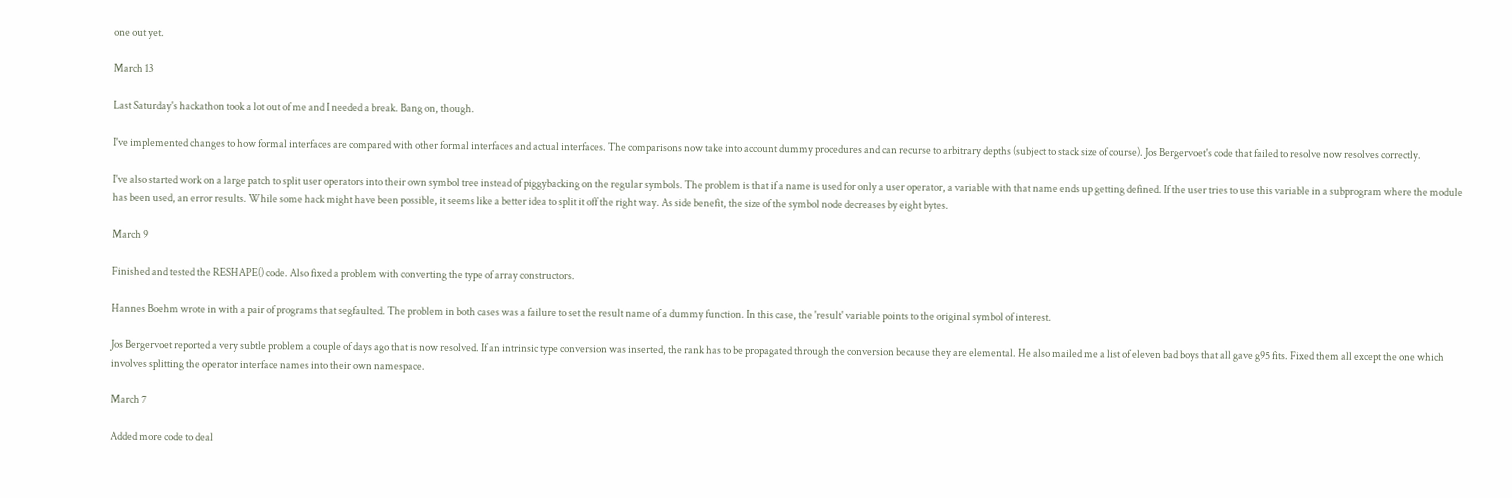one out yet.

March 13

Last Saturday's hackathon took a lot out of me and I needed a break. Bang on, though.

I've implemented changes to how formal interfaces are compared with other formal interfaces and actual interfaces. The comparisons now take into account dummy procedures and can recurse to arbitrary depths (subject to stack size of course). Jos Bergervoet's code that failed to resolve now resolves correctly.

I've also started work on a large patch to split user operators into their own symbol tree instead of piggybacking on the regular symbols. The problem is that if a name is used for only a user operator, a variable with that name ends up getting defined. If the user tries to use this variable in a subprogram where the module has been used, an error results. While some hack might have been possible, it seems like a better idea to split it off the right way. As side benefit, the size of the symbol node decreases by eight bytes.

March 9

Finished and tested the RESHAPE() code. Also fixed a problem with converting the type of array constructors.

Hannes Boehm wrote in with a pair of programs that segfaulted. The problem in both cases was a failure to set the result name of a dummy function. In this case, the 'result' variable points to the original symbol of interest.

Jos Bergervoet reported a very subtle problem a couple of days ago that is now resolved. If an intrinsic type conversion was inserted, the rank has to be propagated through the conversion because they are elemental. He also mailed me a list of eleven bad boys that all gave g95 fits. Fixed them all except the one which involves splitting the operator interface names into their own namespace.

March 7

Added more code to deal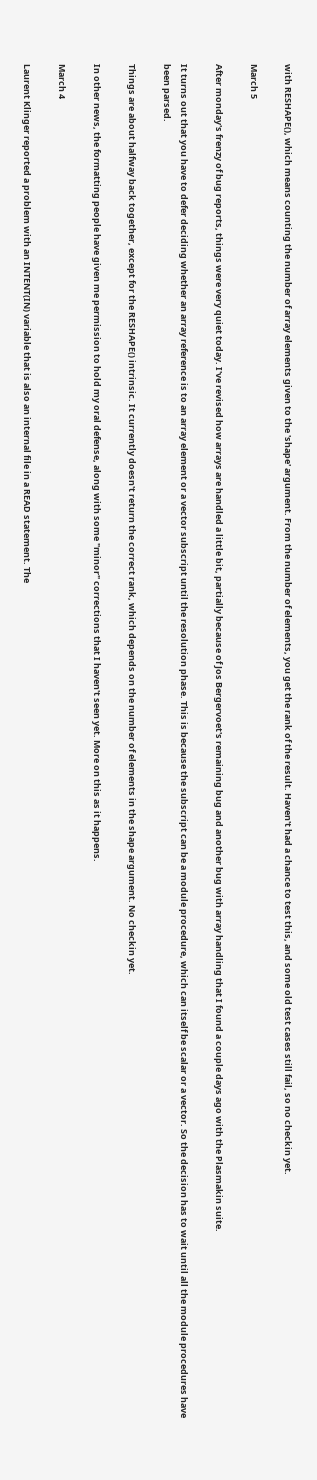with RESHAPE(), which means counting the number of array elements given to the 'shape' argument. From the number of elements, you get the rank of the result. Haven't had a chance to test this, and some old test cases still fail, so no checkin yet.

March 5

After monday's frenzy of bug reports, things were very quiet today. I've revised how arrays are handled a little bit, partially because of Jos Bergervoet's remaining bug and another bug with array handling that I found a couple days ago with the Plasmakin suite.

It turns out that you have to defer deciding whether an array reference is to an array element or a vector subscript until the resolution phase. This is because the subscript can be a module procedure, which can itself be scalar or a vector. So the decision has to wait until all the module procedures have been parsed.

Things are about halfway back together, except for the RESHAPE() intrinsic. It currently doesn't return the correct rank, which depends on the number of elements in the shape argument. No checkin yet.

In other news, the formatting people have given me permission to hold my oral defense, along with some "minor" corrections that I haven't seen yet. More on this as it happens.

March 4

Laurent Klinger reported a problem with an INTENT(IN) variable that is also an internal file in a READ statement. The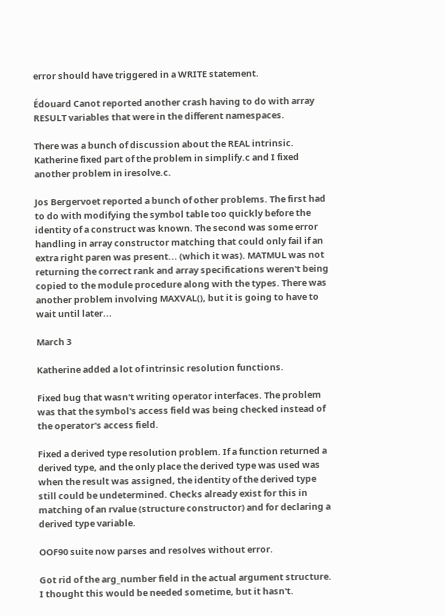error should have triggered in a WRITE statement.

Édouard Canot reported another crash having to do with array RESULT variables that were in the different namespaces.

There was a bunch of discussion about the REAL intrinsic. Katherine fixed part of the problem in simplify.c and I fixed another problem in iresolve.c.

Jos Bergervoet reported a bunch of other problems. The first had to do with modifying the symbol table too quickly before the identity of a construct was known. The second was some error handling in array constructor matching that could only fail if an extra right paren was present... (which it was). MATMUL was not returning the correct rank and array specifications weren't being copied to the module procedure along with the types. There was another problem involving MAXVAL(), but it is going to have to wait until later...

March 3

Katherine added a lot of intrinsic resolution functions.

Fixed bug that wasn't writing operator interfaces. The problem was that the symbol's access field was being checked instead of the operator's access field.

Fixed a derived type resolution problem. If a function returned a derived type, and the only place the derived type was used was when the result was assigned, the identity of the derived type still could be undetermined. Checks already exist for this in matching of an rvalue (structure constructor) and for declaring a derived type variable.

OOF90 suite now parses and resolves without error.

Got rid of the arg_number field in the actual argument structure. I thought this would be needed sometime, but it hasn't.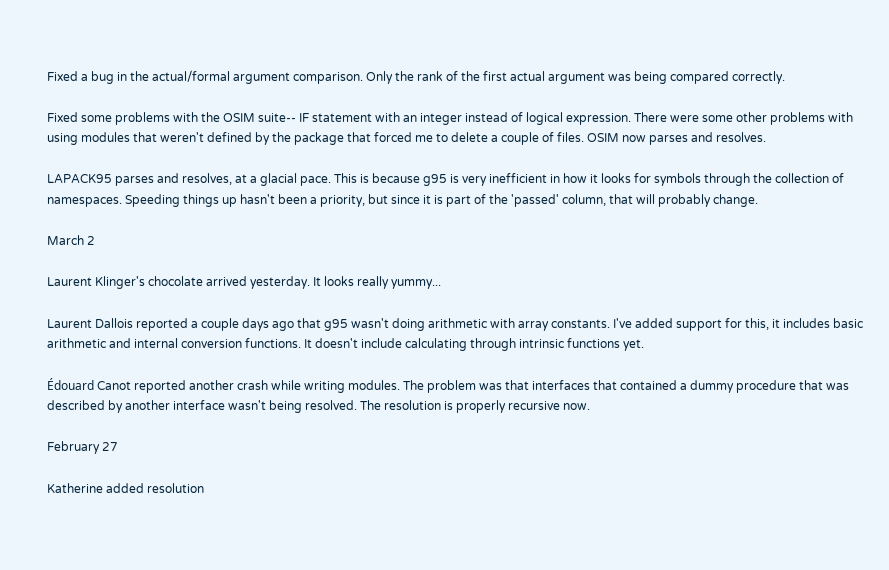Fixed a bug in the actual/formal argument comparison. Only the rank of the first actual argument was being compared correctly.

Fixed some problems with the OSIM suite-- IF statement with an integer instead of logical expression. There were some other problems with using modules that weren't defined by the package that forced me to delete a couple of files. OSIM now parses and resolves.

LAPACK95 parses and resolves, at a glacial pace. This is because g95 is very inefficient in how it looks for symbols through the collection of namespaces. Speeding things up hasn't been a priority, but since it is part of the 'passed' column, that will probably change.

March 2

Laurent Klinger's chocolate arrived yesterday. It looks really yummy...

Laurent Dallois reported a couple days ago that g95 wasn't doing arithmetic with array constants. I've added support for this, it includes basic arithmetic and internal conversion functions. It doesn't include calculating through intrinsic functions yet.

Édouard Canot reported another crash while writing modules. The problem was that interfaces that contained a dummy procedure that was described by another interface wasn't being resolved. The resolution is properly recursive now.

February 27

Katherine added resolution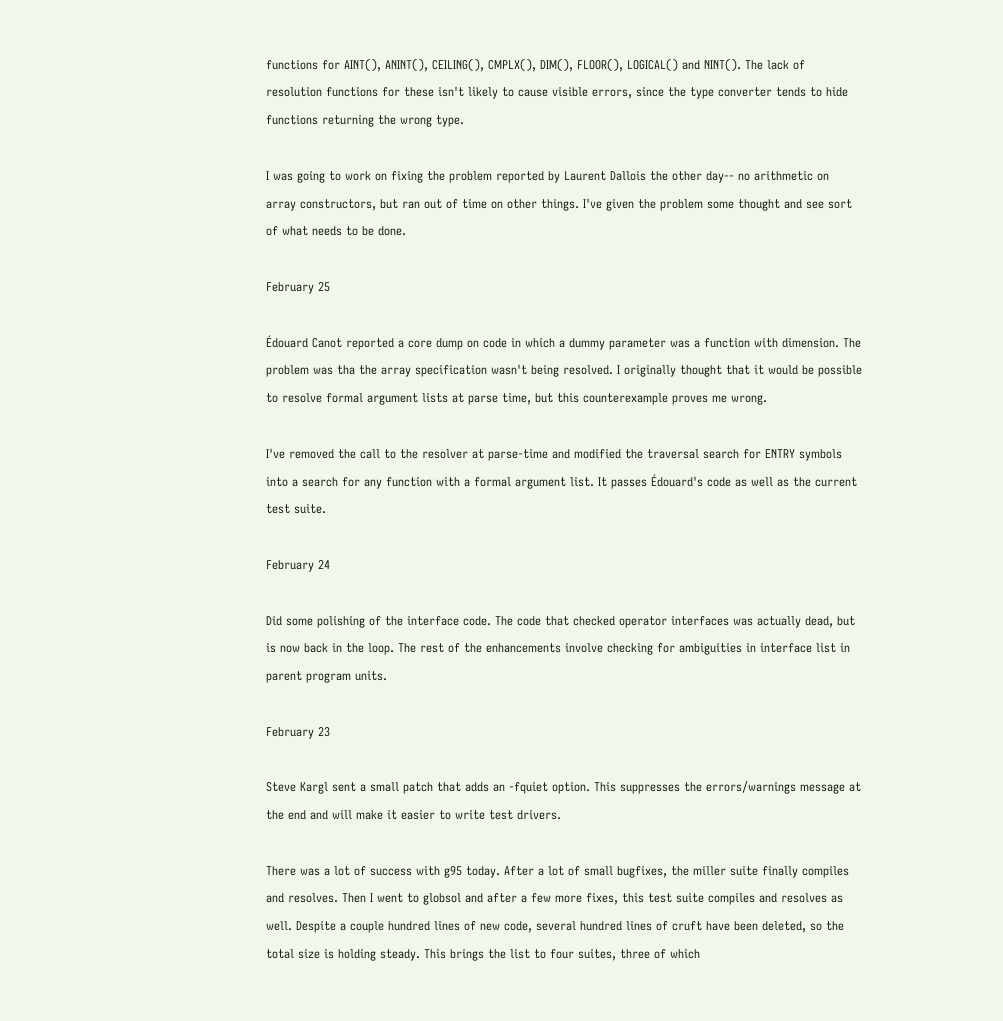functions for AINT(), ANINT(), CEILING(), CMPLX(), DIM(), FLOOR(), LOGICAL() and NINT(). The lack of resolution functions for these isn't likely to cause visible errors, since the type converter tends to hide functions returning the wrong type.

I was going to work on fixing the problem reported by Laurent Dallois the other day-- no arithmetic on array constructors, but ran out of time on other things. I've given the problem some thought and see sort of what needs to be done.

February 25

Édouard Canot reported a core dump on code in which a dummy parameter was a function with dimension. The problem was tha the array specification wasn't being resolved. I originally thought that it would be possible to resolve formal argument lists at parse time, but this counterexample proves me wrong.

I've removed the call to the resolver at parse-time and modified the traversal search for ENTRY symbols into a search for any function with a formal argument list. It passes Édouard's code as well as the current test suite.

February 24

Did some polishing of the interface code. The code that checked operator interfaces was actually dead, but is now back in the loop. The rest of the enhancements involve checking for ambiguities in interface list in parent program units.

February 23

Steve Kargl sent a small patch that adds an -fquiet option. This suppresses the errors/warnings message at the end and will make it easier to write test drivers.

There was a lot of success with g95 today. After a lot of small bugfixes, the miller suite finally compiles and resolves. Then I went to globsol and after a few more fixes, this test suite compiles and resolves as well. Despite a couple hundred lines of new code, several hundred lines of cruft have been deleted, so the total size is holding steady. This brings the list to four suites, three of which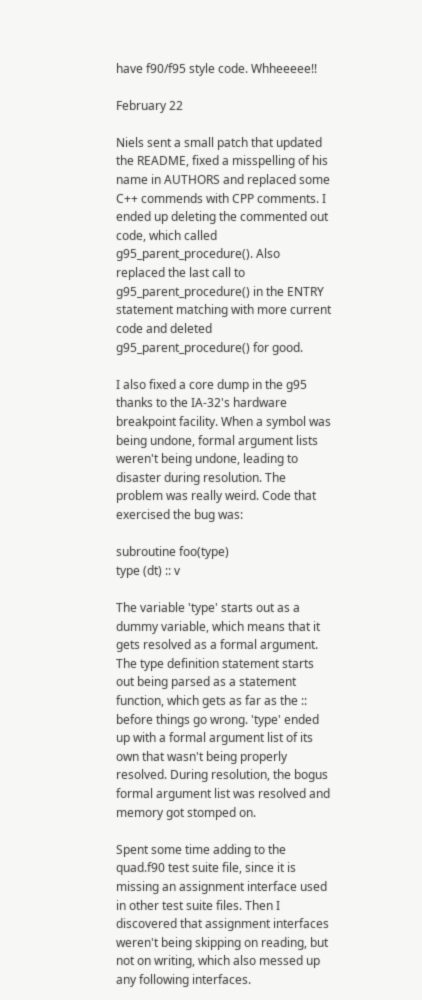have f90/f95 style code. Whheeeee!!

February 22

Niels sent a small patch that updated the README, fixed a misspelling of his name in AUTHORS and replaced some C++ commends with CPP comments. I ended up deleting the commented out code, which called g95_parent_procedure(). Also replaced the last call to g95_parent_procedure() in the ENTRY statement matching with more current code and deleted g95_parent_procedure() for good.

I also fixed a core dump in the g95 thanks to the IA-32's hardware breakpoint facility. When a symbol was being undone, formal argument lists weren't being undone, leading to disaster during resolution. The problem was really weird. Code that exercised the bug was:

subroutine foo(type)
type (dt) :: v

The variable 'type' starts out as a dummy variable, which means that it gets resolved as a formal argument. The type definition statement starts out being parsed as a statement function, which gets as far as the :: before things go wrong. 'type' ended up with a formal argument list of its own that wasn't being properly resolved. During resolution, the bogus formal argument list was resolved and memory got stomped on.

Spent some time adding to the quad.f90 test suite file, since it is missing an assignment interface used in other test suite files. Then I discovered that assignment interfaces weren't being skipping on reading, but not on writing, which also messed up any following interfaces.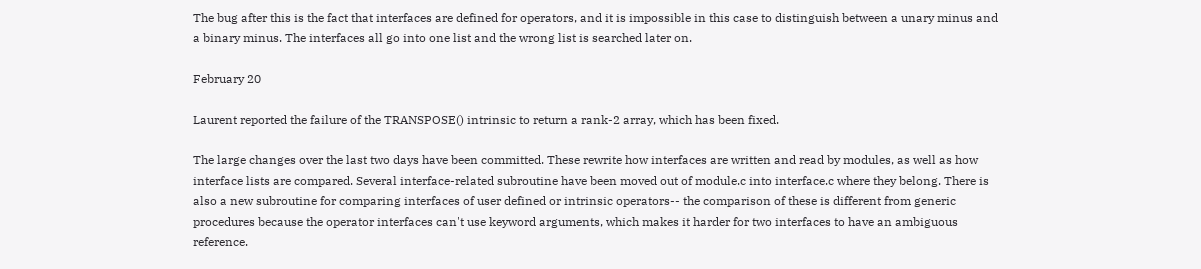The bug after this is the fact that interfaces are defined for operators, and it is impossible in this case to distinguish between a unary minus and a binary minus. The interfaces all go into one list and the wrong list is searched later on.

February 20

Laurent reported the failure of the TRANSPOSE() intrinsic to return a rank-2 array, which has been fixed.

The large changes over the last two days have been committed. These rewrite how interfaces are written and read by modules, as well as how interface lists are compared. Several interface-related subroutine have been moved out of module.c into interface.c where they belong. There is also a new subroutine for comparing interfaces of user defined or intrinsic operators-- the comparison of these is different from generic procedures because the operator interfaces can't use keyword arguments, which makes it harder for two interfaces to have an ambiguous reference.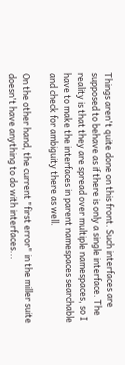Things aren't quite done on this front. Such interfaces are supposed to behave as if there is only a single interface. The reality is that they are spread over multiple namespaces, so I have to make the interfaces in parent namespaces searchable and check for ambiguity there as well.

On the other hand, the current "first error" in the miller suite doesn't have anything to do with interfaces...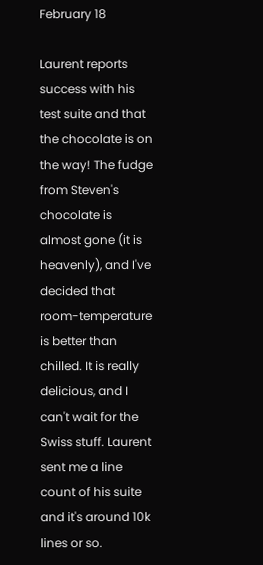February 18

Laurent reports success with his test suite and that the chocolate is on the way! The fudge from Steven's chocolate is almost gone (it is heavenly), and I've decided that room-temperature is better than chilled. It is really delicious, and I can't wait for the Swiss stuff. Laurent sent me a line count of his suite and it's around 10k lines or so.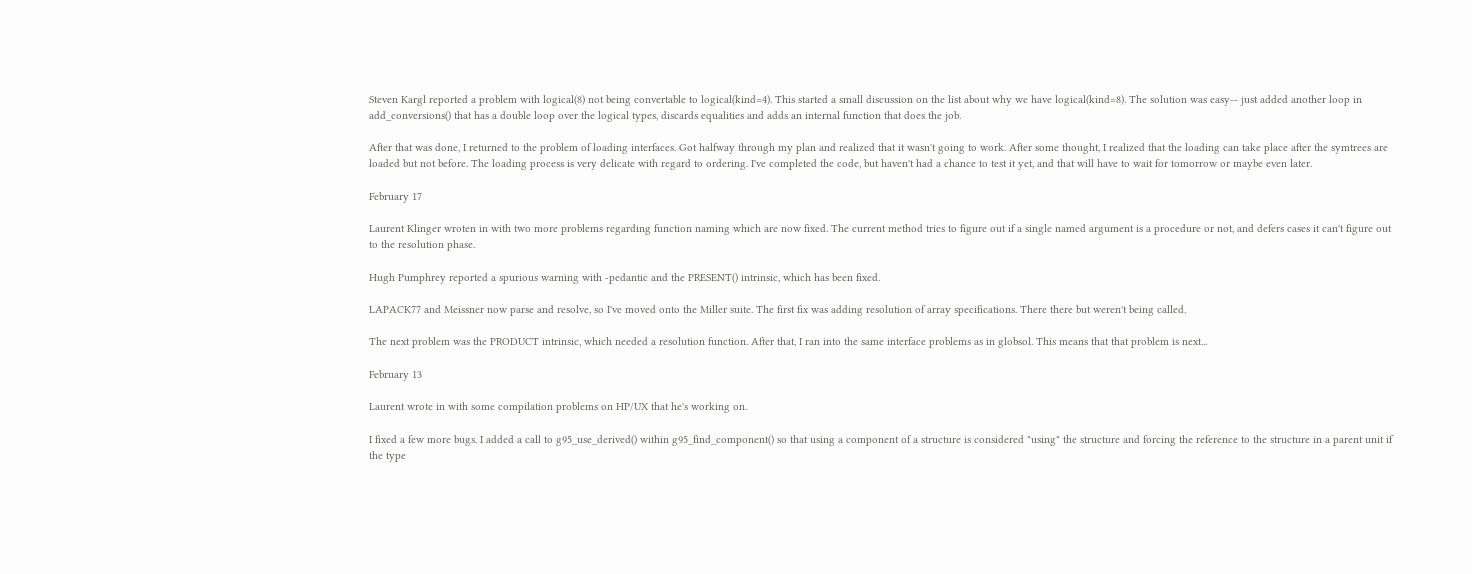Steven Kargl reported a problem with logical(8) not being convertable to logical(kind=4). This started a small discussion on the list about why we have logical(kind=8). The solution was easy-- just added another loop in add_conversions() that has a double loop over the logical types, discards equalities and adds an internal function that does the job.

After that was done, I returned to the problem of loading interfaces. Got halfway through my plan and realized that it wasn't going to work. After some thought, I realized that the loading can take place after the symtrees are loaded but not before. The loading process is very delicate with regard to ordering. I've completed the code, but haven't had a chance to test it yet, and that will have to wait for tomorrow or maybe even later.

February 17

Laurent Klinger wroten in with two more problems regarding function naming which are now fixed. The current method tries to figure out if a single named argument is a procedure or not, and defers cases it can't figure out to the resolution phase.

Hugh Pumphrey reported a spurious warning with -pedantic and the PRESENT() intrinsic, which has been fixed.

LAPACK77 and Meissner now parse and resolve, so I've moved onto the Miller suite. The first fix was adding resolution of array specifications. There there but weren't being called.

The next problem was the PRODUCT intrinsic, which needed a resolution function. After that, I ran into the same interface problems as in globsol. This means that that problem is next...

February 13

Laurent wrote in with some compilation problems on HP/UX that he's working on.

I fixed a few more bugs. I added a call to g95_use_derived() within g95_find_component() so that using a component of a structure is considered "using" the structure and forcing the reference to the structure in a parent unit if the type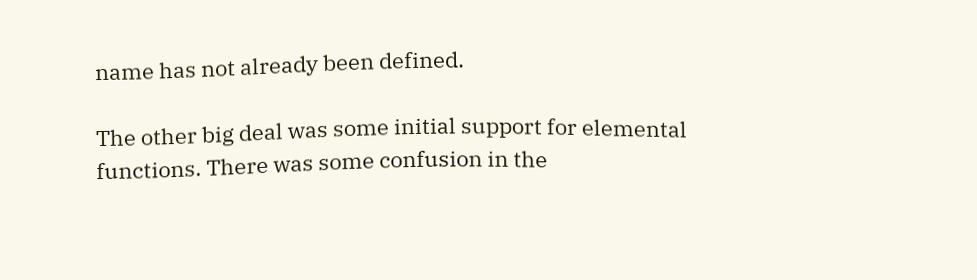name has not already been defined.

The other big deal was some initial support for elemental functions. There was some confusion in the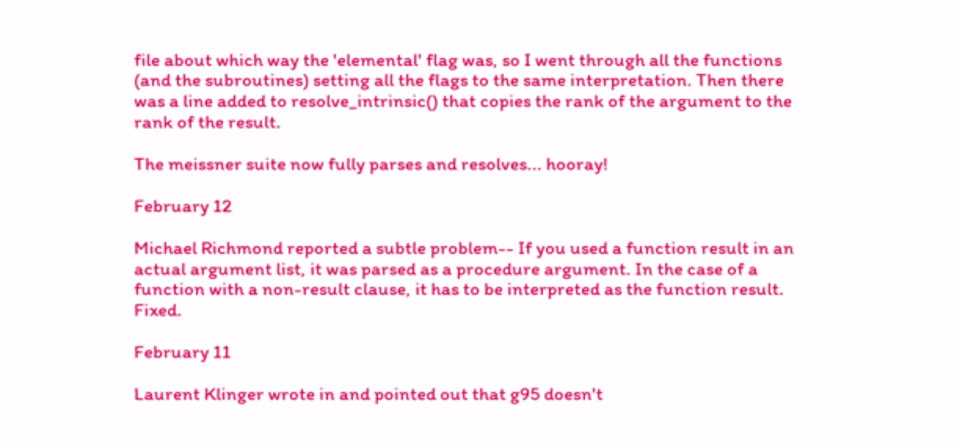file about which way the 'elemental' flag was, so I went through all the functions (and the subroutines) setting all the flags to the same interpretation. Then there was a line added to resolve_intrinsic() that copies the rank of the argument to the rank of the result.

The meissner suite now fully parses and resolves... hooray!

February 12

Michael Richmond reported a subtle problem-- If you used a function result in an actual argument list, it was parsed as a procedure argument. In the case of a function with a non-result clause, it has to be interpreted as the function result. Fixed.

February 11

Laurent Klinger wrote in and pointed out that g95 doesn't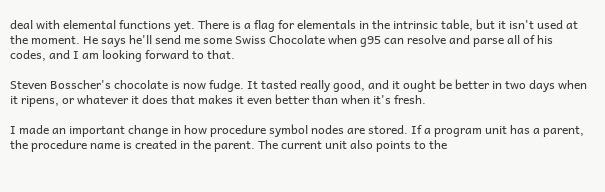deal with elemental functions yet. There is a flag for elementals in the intrinsic table, but it isn't used at the moment. He says he'll send me some Swiss Chocolate when g95 can resolve and parse all of his codes, and I am looking forward to that.

Steven Bosscher's chocolate is now fudge. It tasted really good, and it ought be better in two days when it ripens, or whatever it does that makes it even better than when it's fresh.

I made an important change in how procedure symbol nodes are stored. If a program unit has a parent, the procedure name is created in the parent. The current unit also points to the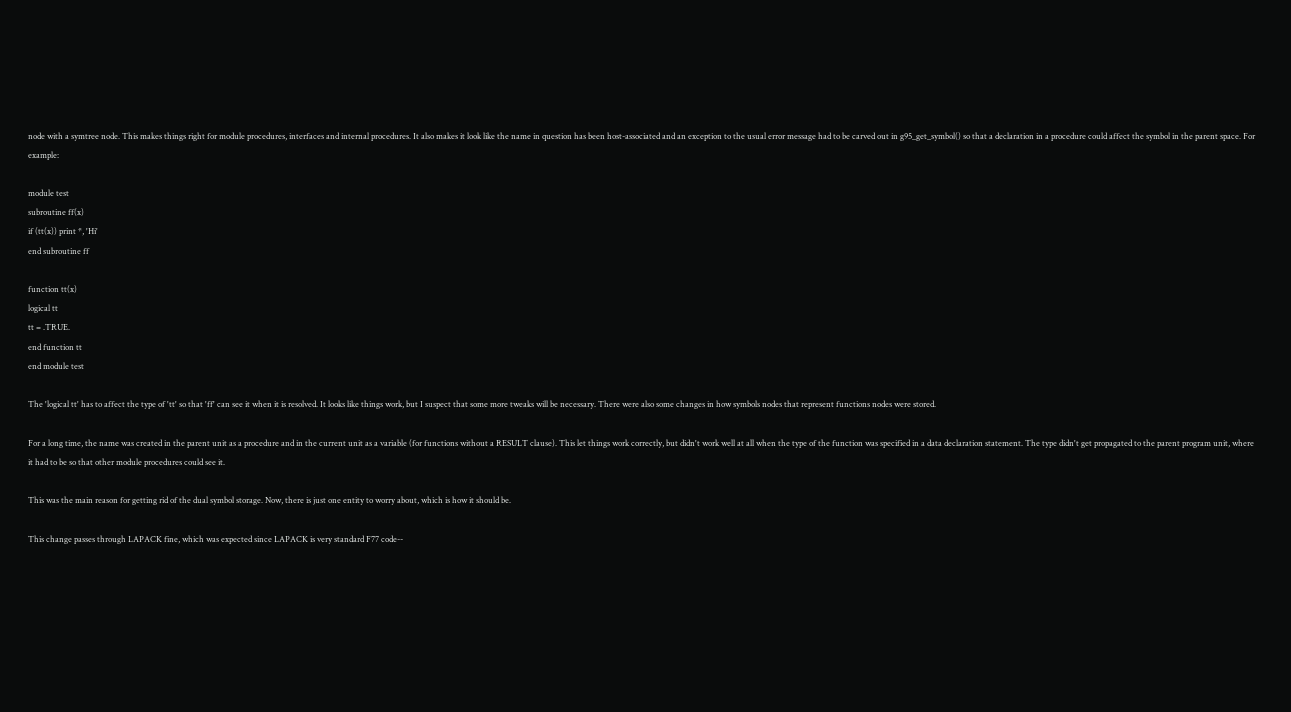node with a symtree node. This makes things right for module procedures, interfaces and internal procedures. It also makes it look like the name in question has been host-associated and an exception to the usual error message had to be carved out in g95_get_symbol() so that a declaration in a procedure could affect the symbol in the parent space. For example:

module test
subroutine ff(x)
if (tt(x)) print *, 'Hi'
end subroutine ff

function tt(x)
logical tt
tt = .TRUE.
end function tt
end module test

The 'logical tt' has to affect the type of 'tt' so that 'ff' can see it when it is resolved. It looks like things work, but I suspect that some more tweaks will be necessary. There were also some changes in how symbols nodes that represent functions nodes were stored.

For a long time, the name was created in the parent unit as a procedure and in the current unit as a variable (for functions without a RESULT clause). This let things work correctly, but didn't work well at all when the type of the function was specified in a data declaration statement. The type didn't get propagated to the parent program unit, where it had to be so that other module procedures could see it.

This was the main reason for getting rid of the dual symbol storage. Now, there is just one entity to worry about, which is how it should be.

This change passes through LAPACK fine, which was expected since LAPACK is very standard F77 code--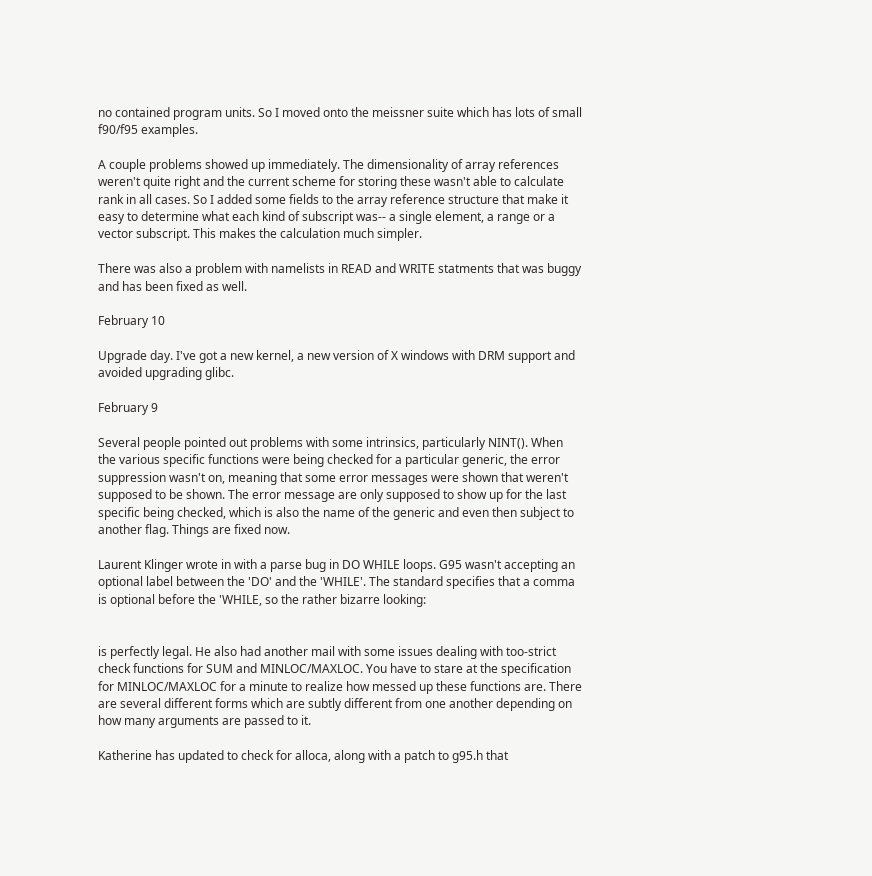no contained program units. So I moved onto the meissner suite which has lots of small f90/f95 examples.

A couple problems showed up immediately. The dimensionality of array references weren't quite right and the current scheme for storing these wasn't able to calculate rank in all cases. So I added some fields to the array reference structure that make it easy to determine what each kind of subscript was-- a single element, a range or a vector subscript. This makes the calculation much simpler.

There was also a problem with namelists in READ and WRITE statments that was buggy and has been fixed as well.

February 10

Upgrade day. I've got a new kernel, a new version of X windows with DRM support and avoided upgrading glibc.

February 9

Several people pointed out problems with some intrinsics, particularly NINT(). When the various specific functions were being checked for a particular generic, the error suppression wasn't on, meaning that some error messages were shown that weren't supposed to be shown. The error message are only supposed to show up for the last specific being checked, which is also the name of the generic and even then subject to another flag. Things are fixed now.

Laurent Klinger wrote in with a parse bug in DO WHILE loops. G95 wasn't accepting an optional label between the 'DO' and the 'WHILE'. The standard specifies that a comma is optional before the 'WHILE, so the rather bizarre looking:


is perfectly legal. He also had another mail with some issues dealing with too-strict check functions for SUM and MINLOC/MAXLOC. You have to stare at the specification for MINLOC/MAXLOC for a minute to realize how messed up these functions are. There are several different forms which are subtly different from one another depending on how many arguments are passed to it.

Katherine has updated to check for alloca, along with a patch to g95.h that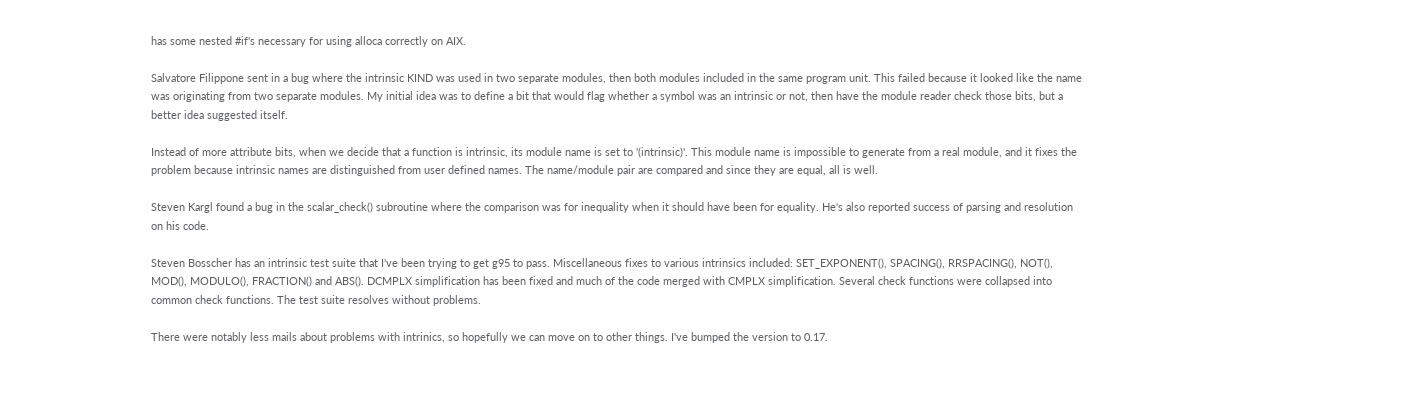has some nested #if's necessary for using alloca correctly on AIX.

Salvatore Filippone sent in a bug where the intrinsic KIND was used in two separate modules, then both modules included in the same program unit. This failed because it looked like the name was originating from two separate modules. My initial idea was to define a bit that would flag whether a symbol was an intrinsic or not, then have the module reader check those bits, but a better idea suggested itself.

Instead of more attribute bits, when we decide that a function is intrinsic, its module name is set to '(intrinsic)'. This module name is impossible to generate from a real module, and it fixes the problem because intrinsic names are distinguished from user defined names. The name/module pair are compared and since they are equal, all is well.

Steven Kargl found a bug in the scalar_check() subroutine where the comparison was for inequality when it should have been for equality. He's also reported success of parsing and resolution on his code.

Steven Bosscher has an intrinsic test suite that I've been trying to get g95 to pass. Miscellaneous fixes to various intrinsics included: SET_EXPONENT(), SPACING(), RRSPACING(), NOT(), MOD(), MODULO(), FRACTION() and ABS(). DCMPLX simplification has been fixed and much of the code merged with CMPLX simplification. Several check functions were collapsed into common check functions. The test suite resolves without problems.

There were notably less mails about problems with intrinics, so hopefully we can move on to other things. I've bumped the version to 0.17.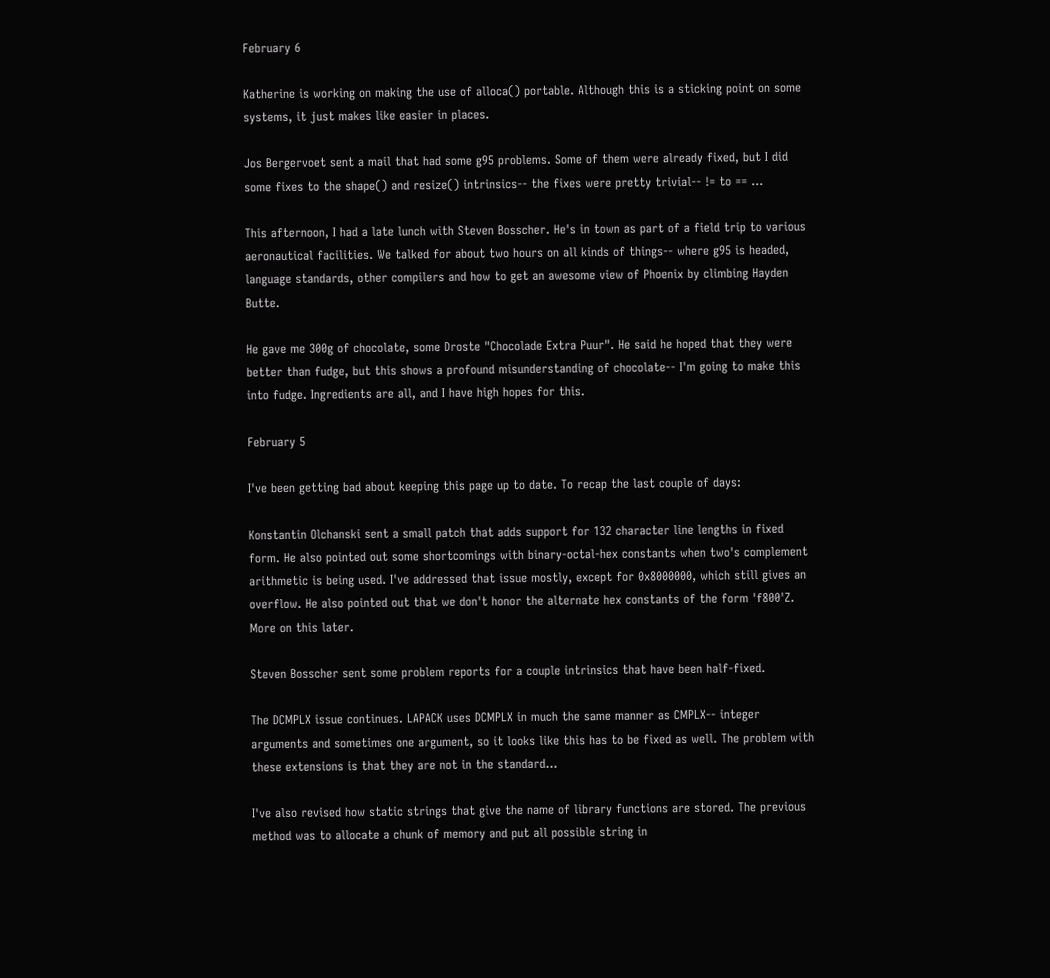February 6

Katherine is working on making the use of alloca() portable. Although this is a sticking point on some systems, it just makes like easier in places.

Jos Bergervoet sent a mail that had some g95 problems. Some of them were already fixed, but I did some fixes to the shape() and resize() intrinsics-- the fixes were pretty trivial-- != to == ...

This afternoon, I had a late lunch with Steven Bosscher. He's in town as part of a field trip to various aeronautical facilities. We talked for about two hours on all kinds of things-- where g95 is headed, language standards, other compilers and how to get an awesome view of Phoenix by climbing Hayden Butte.

He gave me 300g of chocolate, some Droste "Chocolade Extra Puur". He said he hoped that they were better than fudge, but this shows a profound misunderstanding of chocolate-- I'm going to make this into fudge. Ingredients are all, and I have high hopes for this.

February 5

I've been getting bad about keeping this page up to date. To recap the last couple of days:

Konstantin Olchanski sent a small patch that adds support for 132 character line lengths in fixed form. He also pointed out some shortcomings with binary-octal-hex constants when two's complement arithmetic is being used. I've addressed that issue mostly, except for 0x8000000, which still gives an overflow. He also pointed out that we don't honor the alternate hex constants of the form 'f800'Z. More on this later.

Steven Bosscher sent some problem reports for a couple intrinsics that have been half-fixed.

The DCMPLX issue continues. LAPACK uses DCMPLX in much the same manner as CMPLX-- integer arguments and sometimes one argument, so it looks like this has to be fixed as well. The problem with these extensions is that they are not in the standard...

I've also revised how static strings that give the name of library functions are stored. The previous method was to allocate a chunk of memory and put all possible string in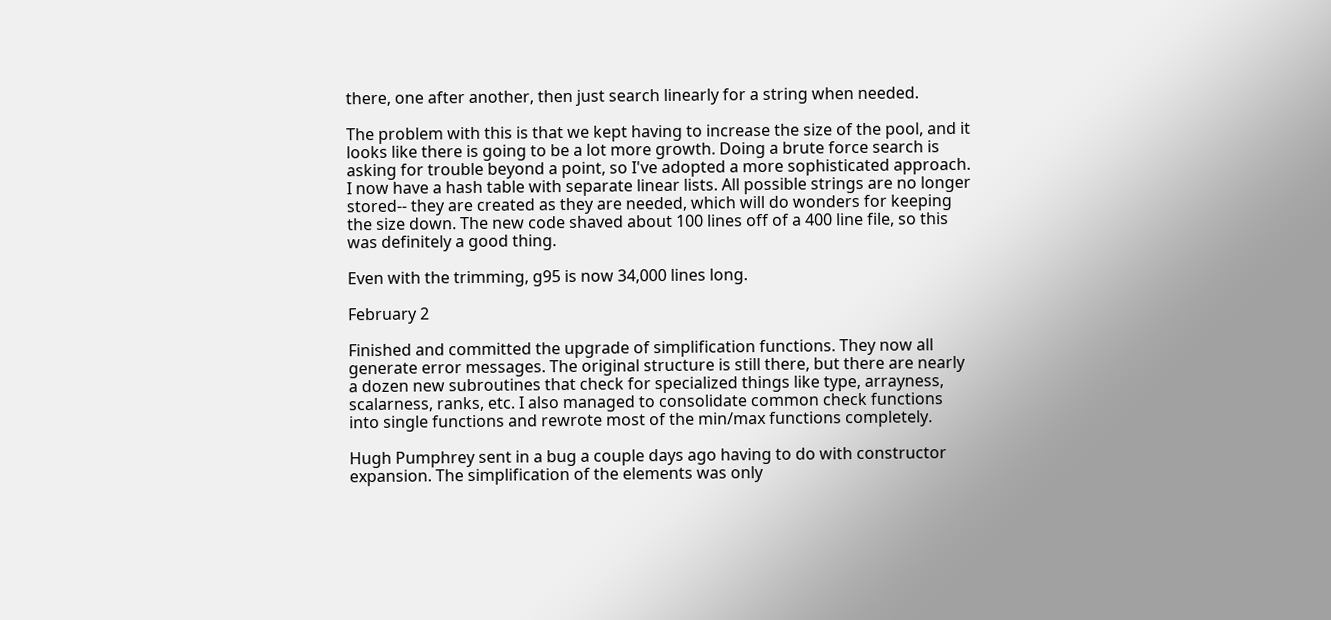there, one after another, then just search linearly for a string when needed.

The problem with this is that we kept having to increase the size of the pool, and it looks like there is going to be a lot more growth. Doing a brute force search is asking for trouble beyond a point, so I've adopted a more sophisticated approach. I now have a hash table with separate linear lists. All possible strings are no longer stored-- they are created as they are needed, which will do wonders for keeping the size down. The new code shaved about 100 lines off of a 400 line file, so this was definitely a good thing.

Even with the trimming, g95 is now 34,000 lines long.

February 2

Finished and committed the upgrade of simplification functions. They now all generate error messages. The original structure is still there, but there are nearly a dozen new subroutines that check for specialized things like type, arrayness, scalarness, ranks, etc. I also managed to consolidate common check functions into single functions and rewrote most of the min/max functions completely.

Hugh Pumphrey sent in a bug a couple days ago having to do with constructor expansion. The simplification of the elements was only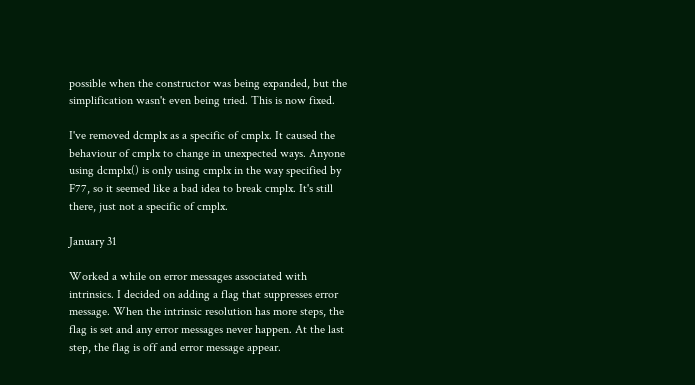possible when the constructor was being expanded, but the simplification wasn't even being tried. This is now fixed.

I've removed dcmplx as a specific of cmplx. It caused the behaviour of cmplx to change in unexpected ways. Anyone using dcmplx() is only using cmplx in the way specified by F77, so it seemed like a bad idea to break cmplx. It's still there, just not a specific of cmplx.

January 31

Worked a while on error messages associated with intrinsics. I decided on adding a flag that suppresses error message. When the intrinsic resolution has more steps, the flag is set and any error messages never happen. At the last step, the flag is off and error message appear.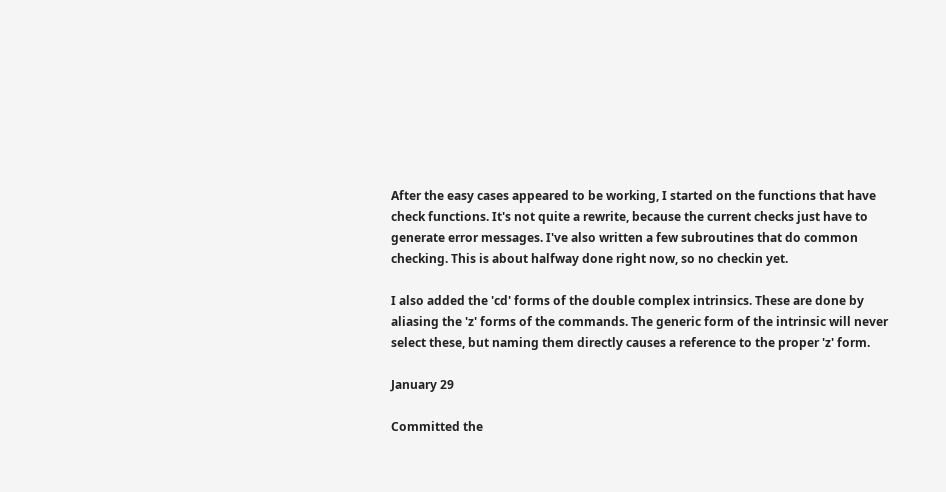After the easy cases appeared to be working, I started on the functions that have check functions. It's not quite a rewrite, because the current checks just have to generate error messages. I've also written a few subroutines that do common checking. This is about halfway done right now, so no checkin yet.

I also added the 'cd' forms of the double complex intrinsics. These are done by aliasing the 'z' forms of the commands. The generic form of the intrinsic will never select these, but naming them directly causes a reference to the proper 'z' form.

January 29

Committed the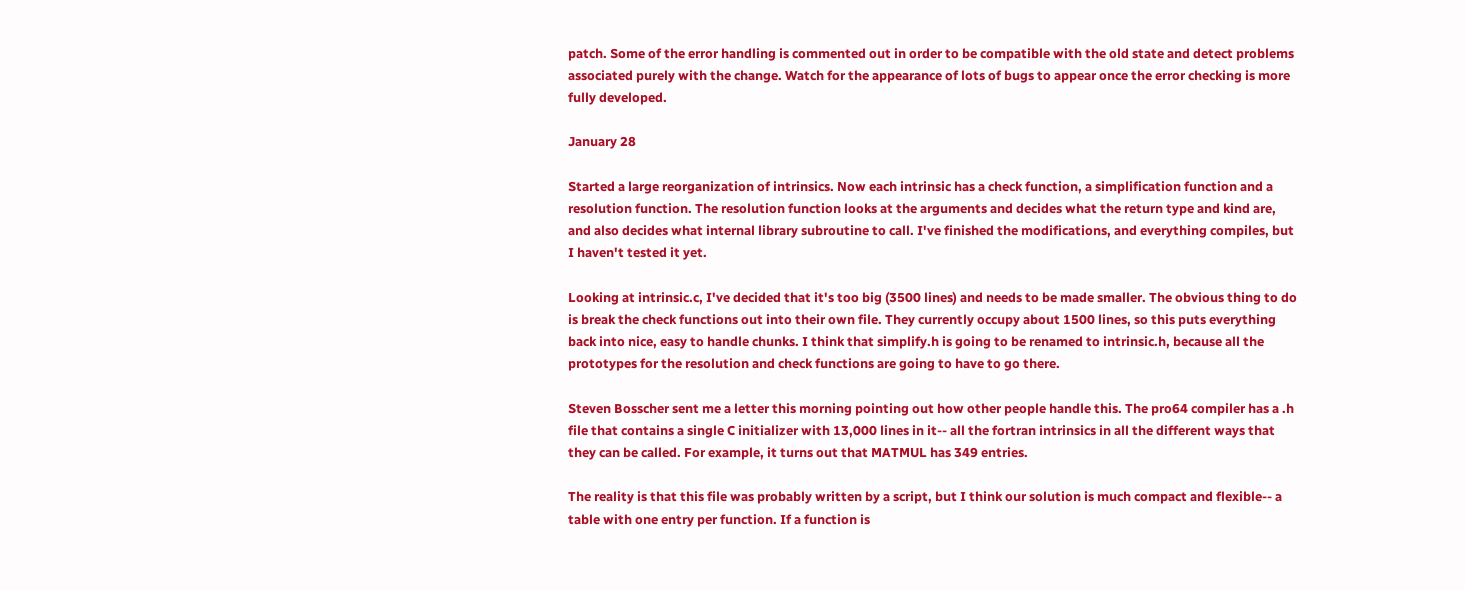patch. Some of the error handling is commented out in order to be compatible with the old state and detect problems associated purely with the change. Watch for the appearance of lots of bugs to appear once the error checking is more fully developed.

January 28

Started a large reorganization of intrinsics. Now each intrinsic has a check function, a simplification function and a resolution function. The resolution function looks at the arguments and decides what the return type and kind are, and also decides what internal library subroutine to call. I've finished the modifications, and everything compiles, but I haven't tested it yet.

Looking at intrinsic.c, I've decided that it's too big (3500 lines) and needs to be made smaller. The obvious thing to do is break the check functions out into their own file. They currently occupy about 1500 lines, so this puts everything back into nice, easy to handle chunks. I think that simplify.h is going to be renamed to intrinsic.h, because all the prototypes for the resolution and check functions are going to have to go there.

Steven Bosscher sent me a letter this morning pointing out how other people handle this. The pro64 compiler has a .h file that contains a single C initializer with 13,000 lines in it-- all the fortran intrinsics in all the different ways that they can be called. For example, it turns out that MATMUL has 349 entries.

The reality is that this file was probably written by a script, but I think our solution is much compact and flexible-- a table with one entry per function. If a function is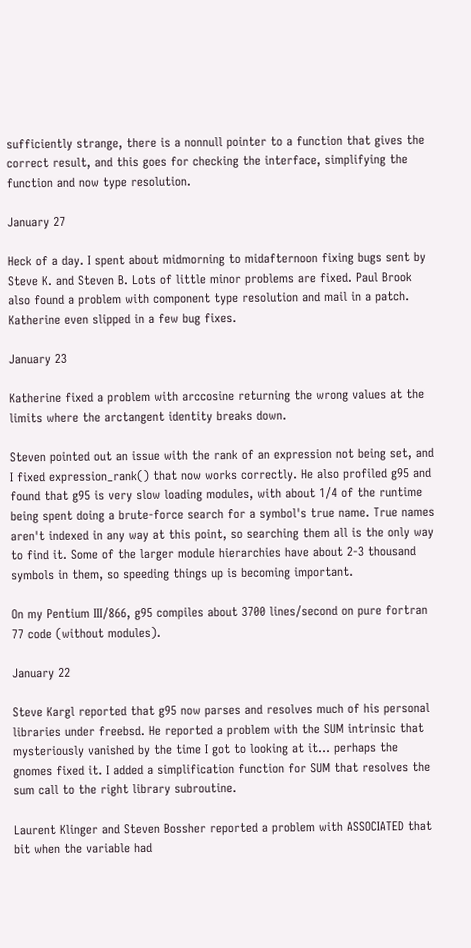sufficiently strange, there is a nonnull pointer to a function that gives the correct result, and this goes for checking the interface, simplifying the function and now type resolution.

January 27

Heck of a day. I spent about midmorning to midafternoon fixing bugs sent by Steve K. and Steven B. Lots of little minor problems are fixed. Paul Brook also found a problem with component type resolution and mail in a patch. Katherine even slipped in a few bug fixes.

January 23

Katherine fixed a problem with arccosine returning the wrong values at the limits where the arctangent identity breaks down.

Steven pointed out an issue with the rank of an expression not being set, and I fixed expression_rank() that now works correctly. He also profiled g95 and found that g95 is very slow loading modules, with about 1/4 of the runtime being spent doing a brute-force search for a symbol's true name. True names aren't indexed in any way at this point, so searching them all is the only way to find it. Some of the larger module hierarchies have about 2-3 thousand symbols in them, so speeding things up is becoming important.

On my Pentium III/866, g95 compiles about 3700 lines/second on pure fortran 77 code (without modules).

January 22

Steve Kargl reported that g95 now parses and resolves much of his personal libraries under freebsd. He reported a problem with the SUM intrinsic that mysteriously vanished by the time I got to looking at it... perhaps the gnomes fixed it. I added a simplification function for SUM that resolves the sum call to the right library subroutine.

Laurent Klinger and Steven Bossher reported a problem with ASSOCIATED that bit when the variable had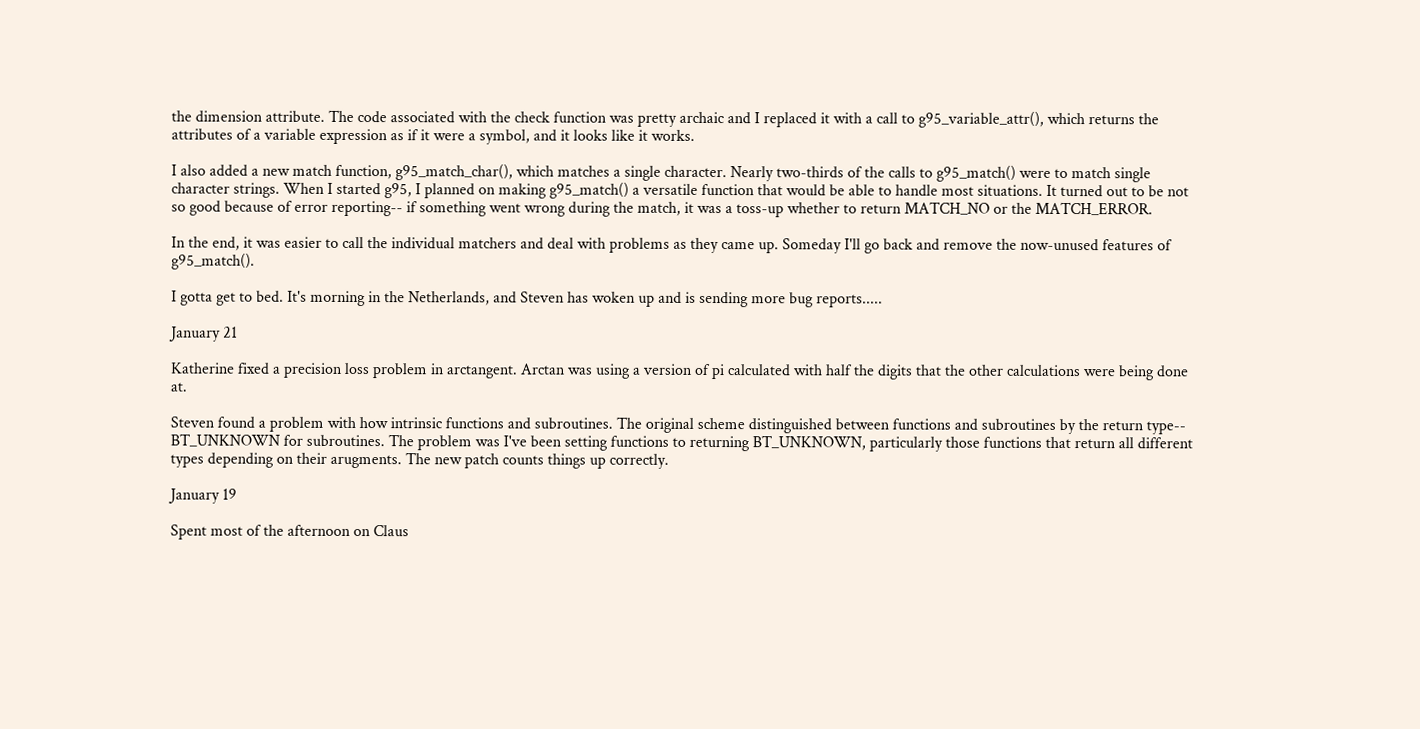the dimension attribute. The code associated with the check function was pretty archaic and I replaced it with a call to g95_variable_attr(), which returns the attributes of a variable expression as if it were a symbol, and it looks like it works.

I also added a new match function, g95_match_char(), which matches a single character. Nearly two-thirds of the calls to g95_match() were to match single character strings. When I started g95, I planned on making g95_match() a versatile function that would be able to handle most situations. It turned out to be not so good because of error reporting-- if something went wrong during the match, it was a toss-up whether to return MATCH_NO or the MATCH_ERROR.

In the end, it was easier to call the individual matchers and deal with problems as they came up. Someday I'll go back and remove the now-unused features of g95_match().

I gotta get to bed. It's morning in the Netherlands, and Steven has woken up and is sending more bug reports.....

January 21

Katherine fixed a precision loss problem in arctangent. Arctan was using a version of pi calculated with half the digits that the other calculations were being done at.

Steven found a problem with how intrinsic functions and subroutines. The original scheme distinguished between functions and subroutines by the return type-- BT_UNKNOWN for subroutines. The problem was I've been setting functions to returning BT_UNKNOWN, particularly those functions that return all different types depending on their arugments. The new patch counts things up correctly.

January 19

Spent most of the afternoon on Claus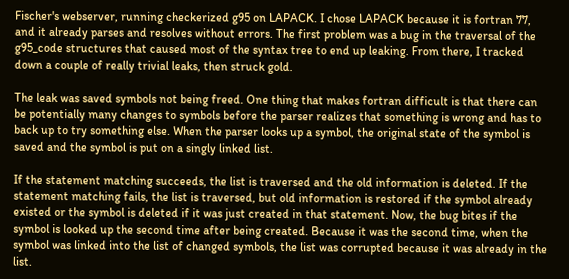Fischer's webserver, running checkerized g95 on LAPACK. I chose LAPACK because it is fortran 77, and it already parses and resolves without errors. The first problem was a bug in the traversal of the g95_code structures that caused most of the syntax tree to end up leaking. From there, I tracked down a couple of really trivial leaks, then struck gold.

The leak was saved symbols not being freed. One thing that makes fortran difficult is that there can be potentially many changes to symbols before the parser realizes that something is wrong and has to back up to try something else. When the parser looks up a symbol, the original state of the symbol is saved and the symbol is put on a singly linked list.

If the statement matching succeeds, the list is traversed and the old information is deleted. If the statement matching fails, the list is traversed, but old information is restored if the symbol already existed or the symbol is deleted if it was just created in that statement. Now, the bug bites if the symbol is looked up the second time after being created. Because it was the second time, when the symbol was linked into the list of changed symbols, the list was corrupted because it was already in the list.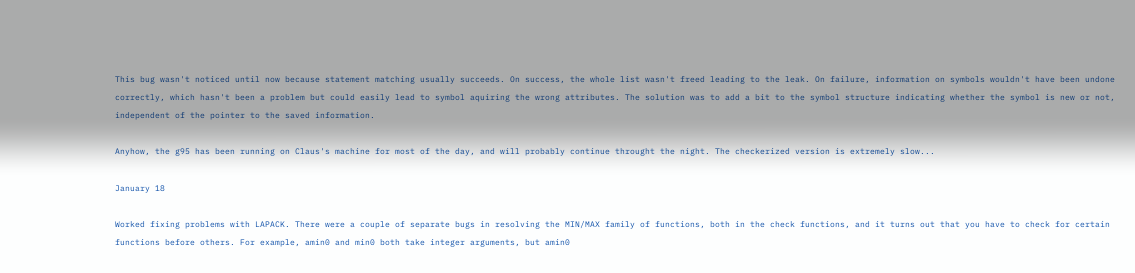This bug wasn't noticed until now because statement matching usually succeeds. On success, the whole list wasn't freed leading to the leak. On failure, information on symbols wouldn't have been undone correctly, which hasn't been a problem but could easily lead to symbol aquiring the wrong attributes. The solution was to add a bit to the symbol structure indicating whether the symbol is new or not, independent of the pointer to the saved information.

Anyhow, the g95 has been running on Claus's machine for most of the day, and will probably continue throught the night. The checkerized version is extremely slow...

January 18

Worked fixing problems with LAPACK. There were a couple of separate bugs in resolving the MIN/MAX family of functions, both in the check functions, and it turns out that you have to check for certain functions before others. For example, amin0 and min0 both take integer arguments, but amin0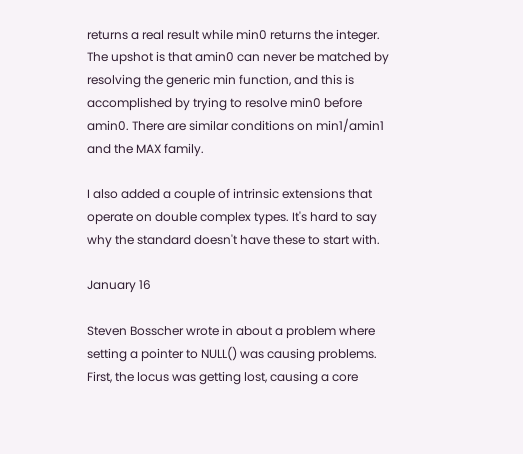returns a real result while min0 returns the integer. The upshot is that amin0 can never be matched by resolving the generic min function, and this is accomplished by trying to resolve min0 before amin0. There are similar conditions on min1/amin1 and the MAX family.

I also added a couple of intrinsic extensions that operate on double complex types. It's hard to say why the standard doesn't have these to start with.

January 16

Steven Bosscher wrote in about a problem where setting a pointer to NULL() was causing problems. First, the locus was getting lost, causing a core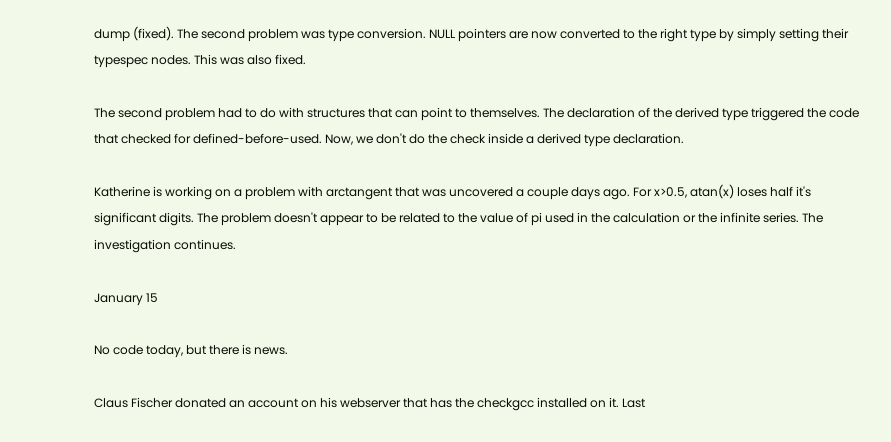dump (fixed). The second problem was type conversion. NULL pointers are now converted to the right type by simply setting their typespec nodes. This was also fixed.

The second problem had to do with structures that can point to themselves. The declaration of the derived type triggered the code that checked for defined-before-used. Now, we don't do the check inside a derived type declaration.

Katherine is working on a problem with arctangent that was uncovered a couple days ago. For x>0.5, atan(x) loses half it's significant digits. The problem doesn't appear to be related to the value of pi used in the calculation or the infinite series. The investigation continues.

January 15

No code today, but there is news.

Claus Fischer donated an account on his webserver that has the checkgcc installed on it. Last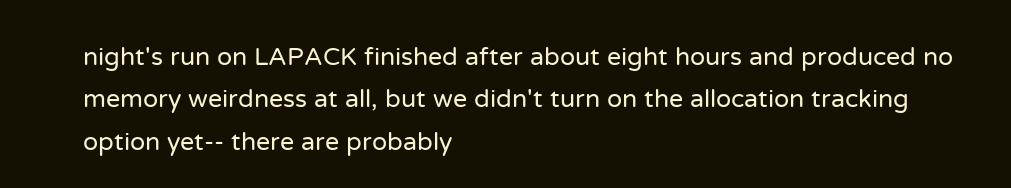night's run on LAPACK finished after about eight hours and produced no memory weirdness at all, but we didn't turn on the allocation tracking option yet-- there are probably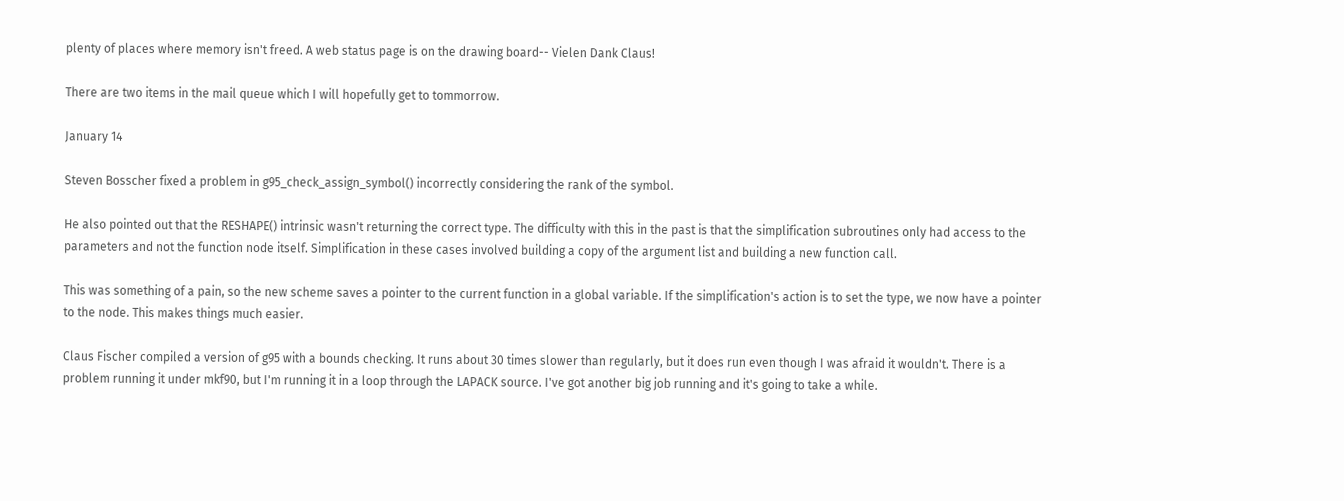plenty of places where memory isn't freed. A web status page is on the drawing board-- Vielen Dank Claus!

There are two items in the mail queue which I will hopefully get to tommorrow.

January 14

Steven Bosscher fixed a problem in g95_check_assign_symbol() incorrectly considering the rank of the symbol.

He also pointed out that the RESHAPE() intrinsic wasn't returning the correct type. The difficulty with this in the past is that the simplification subroutines only had access to the parameters and not the function node itself. Simplification in these cases involved building a copy of the argument list and building a new function call.

This was something of a pain, so the new scheme saves a pointer to the current function in a global variable. If the simplification's action is to set the type, we now have a pointer to the node. This makes things much easier.

Claus Fischer compiled a version of g95 with a bounds checking. It runs about 30 times slower than regularly, but it does run even though I was afraid it wouldn't. There is a problem running it under mkf90, but I'm running it in a loop through the LAPACK source. I've got another big job running and it's going to take a while.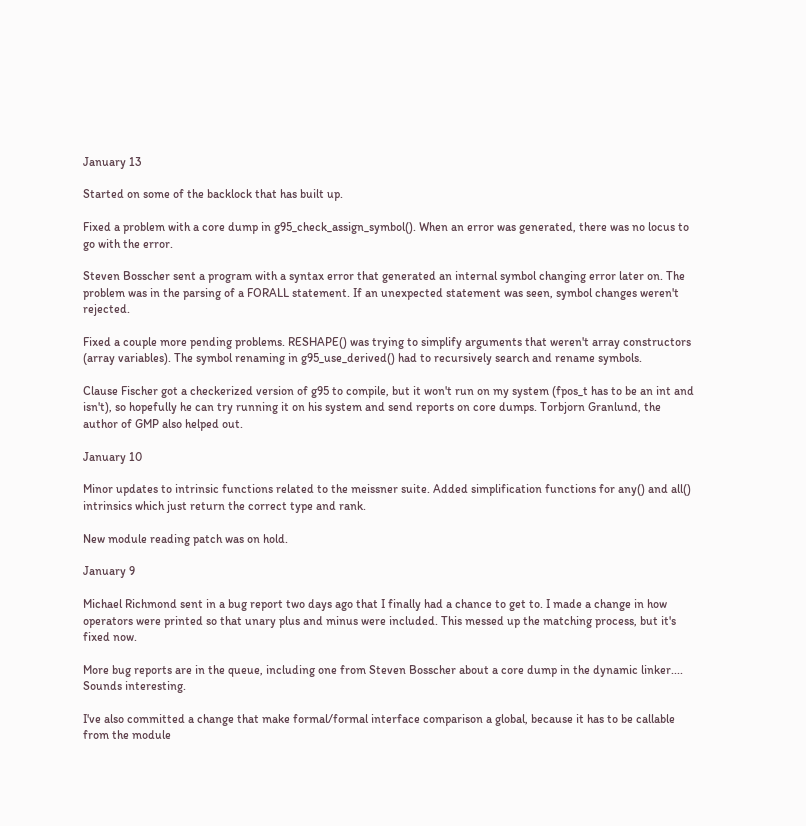January 13

Started on some of the backlock that has built up.

Fixed a problem with a core dump in g95_check_assign_symbol(). When an error was generated, there was no locus to go with the error.

Steven Bosscher sent a program with a syntax error that generated an internal symbol changing error later on. The problem was in the parsing of a FORALL statement. If an unexpected statement was seen, symbol changes weren't rejected.

Fixed a couple more pending problems. RESHAPE() was trying to simplify arguments that weren't array constructors (array variables). The symbol renaming in g95_use_derived() had to recursively search and rename symbols.

Clause Fischer got a checkerized version of g95 to compile, but it won't run on my system (fpos_t has to be an int and isn't), so hopefully he can try running it on his system and send reports on core dumps. Torbjorn Granlund, the author of GMP also helped out.

January 10

Minor updates to intrinsic functions related to the meissner suite. Added simplification functions for any() and all() intrinsics which just return the correct type and rank.

New module reading patch was on hold.

January 9

Michael Richmond sent in a bug report two days ago that I finally had a chance to get to. I made a change in how operators were printed so that unary plus and minus were included. This messed up the matching process, but it's fixed now.

More bug reports are in the queue, including one from Steven Bosscher about a core dump in the dynamic linker.... Sounds interesting.

I've also committed a change that make formal/formal interface comparison a global, because it has to be callable from the module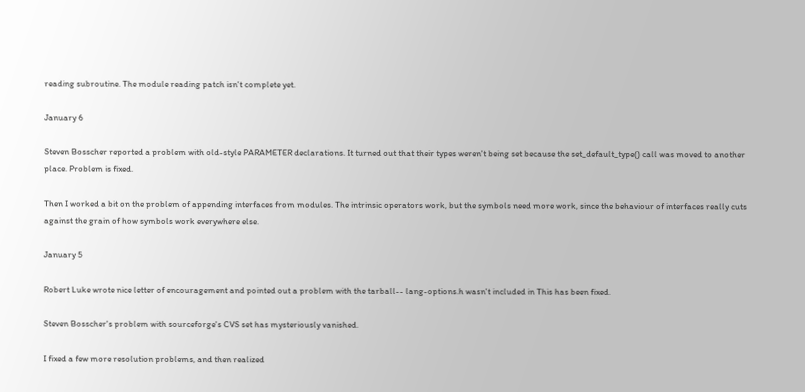reading subroutine. The module reading patch isn't complete yet.

January 6

Steven Bosscher reported a problem with old-style PARAMETER declarations. It turned out that their types weren't being set because the set_default_type() call was moved to another place. Problem is fixed.

Then I worked a bit on the problem of appending interfaces from modules. The intrinsic operators work, but the symbols need more work, since the behaviour of interfaces really cuts against the grain of how symbols work everywhere else.

January 5

Robert Luke wrote nice letter of encouragement and pointed out a problem with the tarball-- lang-options.h wasn't included in This has been fixed.

Steven Bosscher's problem with sourceforge's CVS set has mysteriously vanished.

I fixed a few more resolution problems, and then realized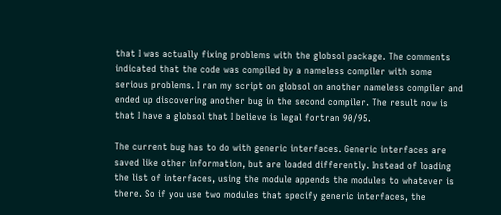that I was actually fixing problems with the globsol package. The comments indicated that the code was compiled by a nameless compiler with some serious problems. I ran my script on globsol on another nameless compiler and ended up discovering another bug in the second compiler. The result now is that I have a globsol that I believe is legal fortran 90/95.

The current bug has to do with generic interfaces. Generic interfaces are saved like other information, but are loaded differently. Instead of loading the list of interfaces, using the module appends the modules to whatever is there. So if you use two modules that specify generic interfaces, the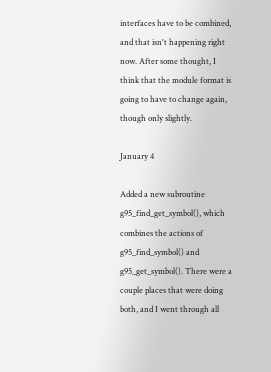interfaces have to be combined, and that isn't happening right now. After some thought, I think that the module format is going to have to change again, though only slightly.

January 4

Added a new subroutine g95_find_get_symbol(), which combines the actions of g95_find_symbol() and g95_get_symbol(). There were a couple places that were doing both, and I went through all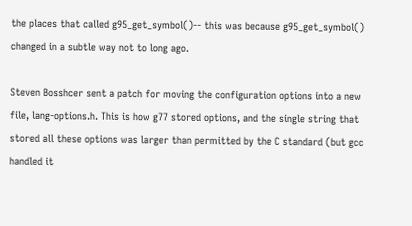the places that called g95_get_symbol()-- this was because g95_get_symbol() changed in a subtle way not to long ago.

Steven Bosshcer sent a patch for moving the configuration options into a new file, lang-options.h. This is how g77 stored options, and the single string that stored all these options was larger than permitted by the C standard (but gcc handled it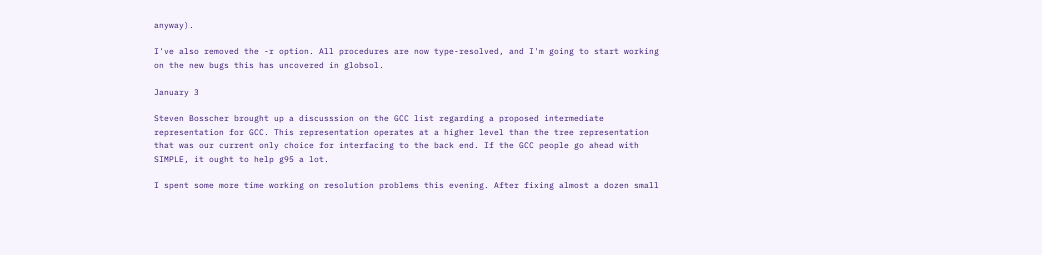anyway).

I've also removed the -r option. All procedures are now type-resolved, and I'm going to start working on the new bugs this has uncovered in globsol.

January 3

Steven Bosscher brought up a discusssion on the GCC list regarding a proposed intermediate representation for GCC. This representation operates at a higher level than the tree representation that was our current only choice for interfacing to the back end. If the GCC people go ahead with SIMPLE, it ought to help g95 a lot.

I spent some more time working on resolution problems this evening. After fixing almost a dozen small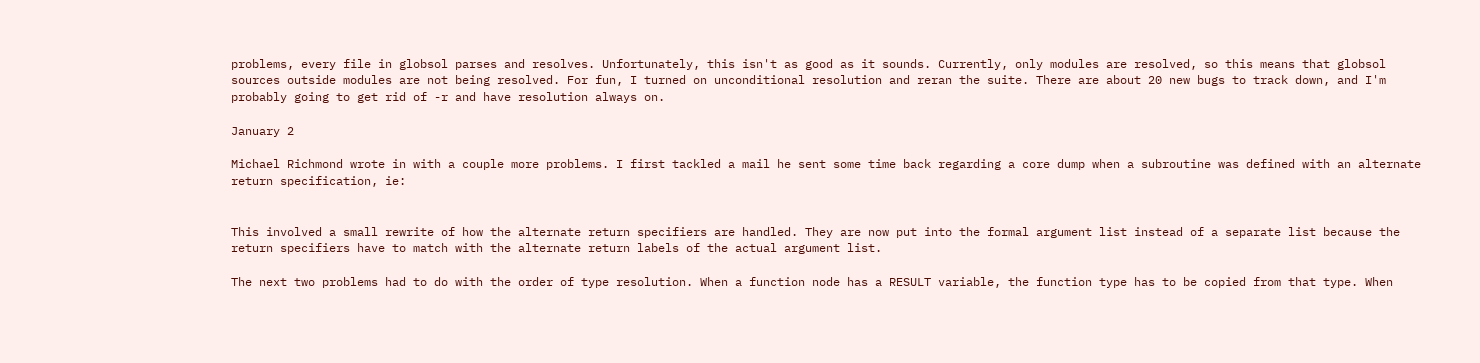problems, every file in globsol parses and resolves. Unfortunately, this isn't as good as it sounds. Currently, only modules are resolved, so this means that globsol sources outside modules are not being resolved. For fun, I turned on unconditional resolution and reran the suite. There are about 20 new bugs to track down, and I'm probably going to get rid of -r and have resolution always on.

January 2

Michael Richmond wrote in with a couple more problems. I first tackled a mail he sent some time back regarding a core dump when a subroutine was defined with an alternate return specification, ie:


This involved a small rewrite of how the alternate return specifiers are handled. They are now put into the formal argument list instead of a separate list because the return specifiers have to match with the alternate return labels of the actual argument list.

The next two problems had to do with the order of type resolution. When a function node has a RESULT variable, the function type has to be copied from that type. When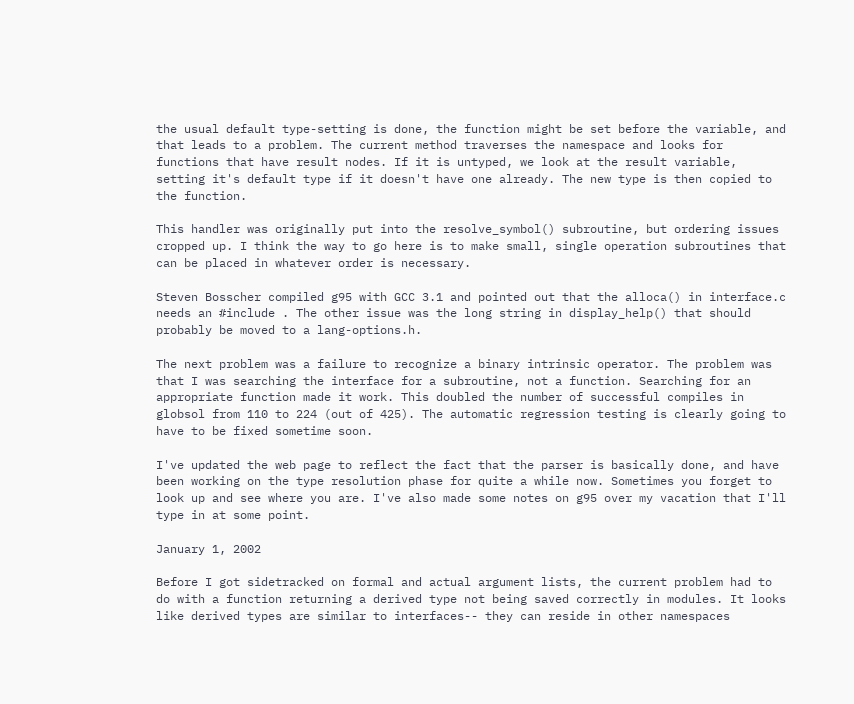the usual default type-setting is done, the function might be set before the variable, and that leads to a problem. The current method traverses the namespace and looks for functions that have result nodes. If it is untyped, we look at the result variable, setting it's default type if it doesn't have one already. The new type is then copied to the function.

This handler was originally put into the resolve_symbol() subroutine, but ordering issues cropped up. I think the way to go here is to make small, single operation subroutines that can be placed in whatever order is necessary.

Steven Bosscher compiled g95 with GCC 3.1 and pointed out that the alloca() in interface.c needs an #include . The other issue was the long string in display_help() that should probably be moved to a lang-options.h.

The next problem was a failure to recognize a binary intrinsic operator. The problem was that I was searching the interface for a subroutine, not a function. Searching for an appropriate function made it work. This doubled the number of successful compiles in globsol from 110 to 224 (out of 425). The automatic regression testing is clearly going to have to be fixed sometime soon.

I've updated the web page to reflect the fact that the parser is basically done, and have been working on the type resolution phase for quite a while now. Sometimes you forget to look up and see where you are. I've also made some notes on g95 over my vacation that I'll type in at some point.

January 1, 2002

Before I got sidetracked on formal and actual argument lists, the current problem had to do with a function returning a derived type not being saved correctly in modules. It looks like derived types are similar to interfaces-- they can reside in other namespaces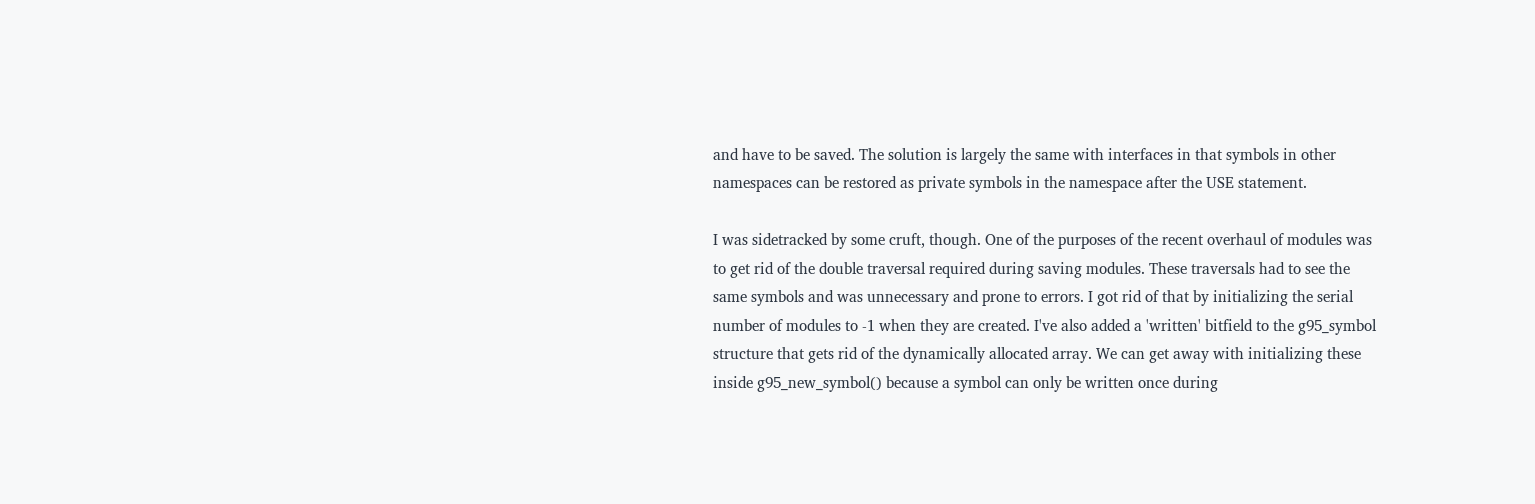and have to be saved. The solution is largely the same with interfaces in that symbols in other namespaces can be restored as private symbols in the namespace after the USE statement.

I was sidetracked by some cruft, though. One of the purposes of the recent overhaul of modules was to get rid of the double traversal required during saving modules. These traversals had to see the same symbols and was unnecessary and prone to errors. I got rid of that by initializing the serial number of modules to -1 when they are created. I've also added a 'written' bitfield to the g95_symbol structure that gets rid of the dynamically allocated array. We can get away with initializing these inside g95_new_symbol() because a symbol can only be written once during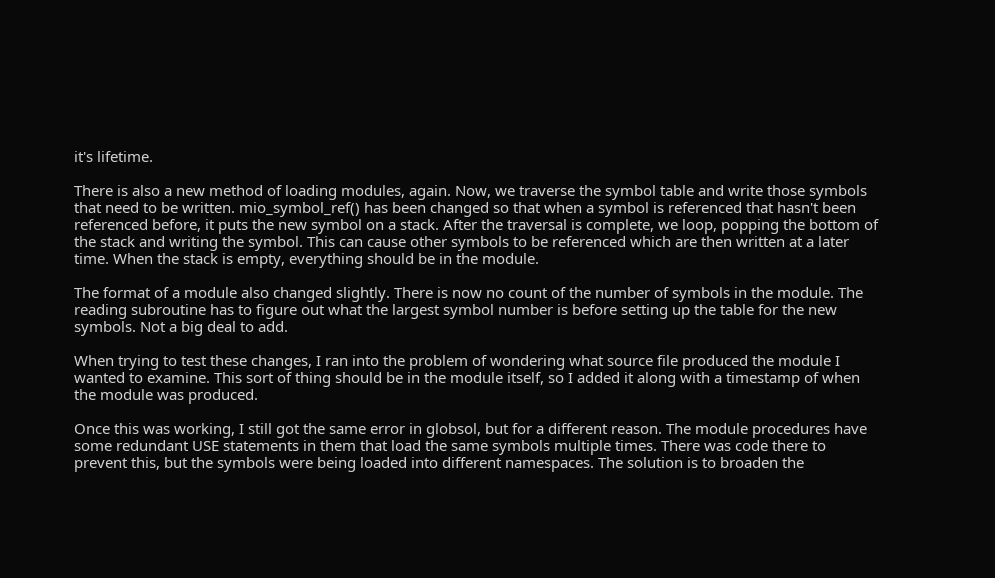it's lifetime.

There is also a new method of loading modules, again. Now, we traverse the symbol table and write those symbols that need to be written. mio_symbol_ref() has been changed so that when a symbol is referenced that hasn't been referenced before, it puts the new symbol on a stack. After the traversal is complete, we loop, popping the bottom of the stack and writing the symbol. This can cause other symbols to be referenced which are then written at a later time. When the stack is empty, everything should be in the module.

The format of a module also changed slightly. There is now no count of the number of symbols in the module. The reading subroutine has to figure out what the largest symbol number is before setting up the table for the new symbols. Not a big deal to add.

When trying to test these changes, I ran into the problem of wondering what source file produced the module I wanted to examine. This sort of thing should be in the module itself, so I added it along with a timestamp of when the module was produced.

Once this was working, I still got the same error in globsol, but for a different reason. The module procedures have some redundant USE statements in them that load the same symbols multiple times. There was code there to prevent this, but the symbols were being loaded into different namespaces. The solution is to broaden the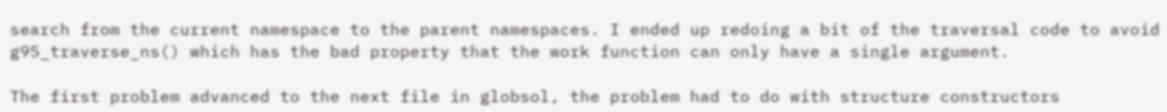search from the current namespace to the parent namespaces. I ended up redoing a bit of the traversal code to avoid g95_traverse_ns() which has the bad property that the work function can only have a single argument.

The first problem advanced to the next file in globsol, the problem had to do with structure constructors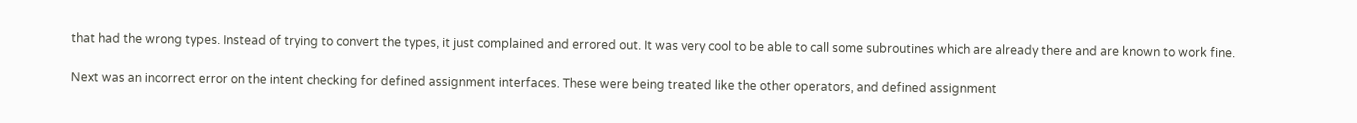that had the wrong types. Instead of trying to convert the types, it just complained and errored out. It was very cool to be able to call some subroutines which are already there and are known to work fine.

Next was an incorrect error on the intent checking for defined assignment interfaces. These were being treated like the other operators, and defined assignment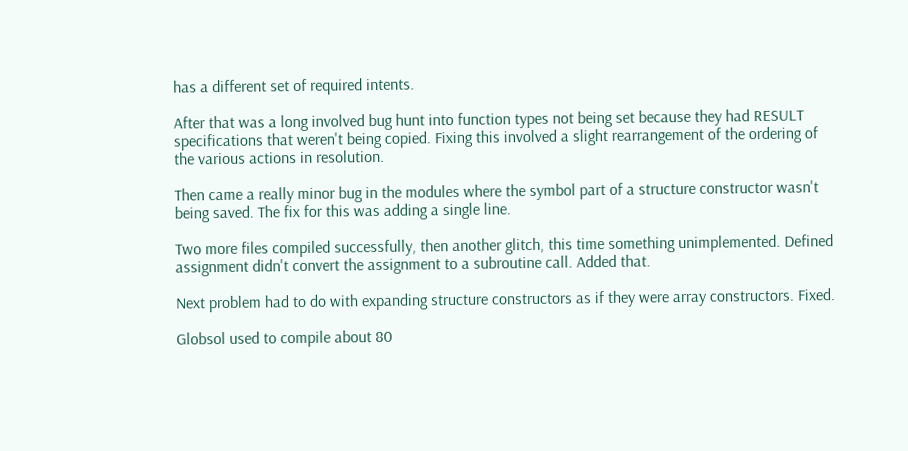has a different set of required intents.

After that was a long involved bug hunt into function types not being set because they had RESULT specifications that weren't being copied. Fixing this involved a slight rearrangement of the ordering of the various actions in resolution.

Then came a really minor bug in the modules where the symbol part of a structure constructor wasn't being saved. The fix for this was adding a single line.

Two more files compiled successfully, then another glitch, this time something unimplemented. Defined assignment didn't convert the assignment to a subroutine call. Added that.

Next problem had to do with expanding structure constructors as if they were array constructors. Fixed.

Globsol used to compile about 80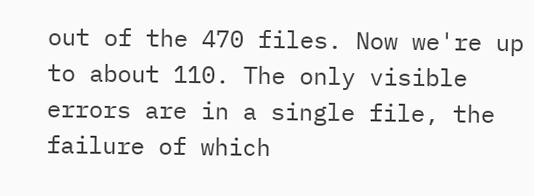out of the 470 files. Now we're up to about 110. The only visible errors are in a single file, the failure of which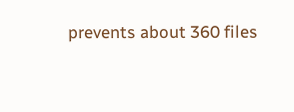prevents about 360 files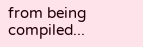from being compiled...